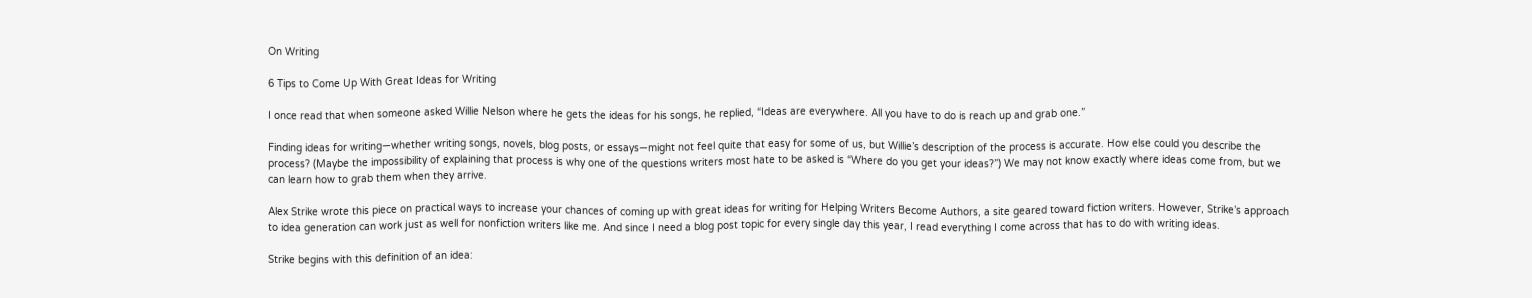On Writing

6 Tips to Come Up With Great Ideas for Writing

I once read that when someone asked Willie Nelson where he gets the ideas for his songs, he replied, “Ideas are everywhere. All you have to do is reach up and grab one.”

Finding ideas for writing—whether writing songs, novels, blog posts, or essays—might not feel quite that easy for some of us, but Willie’s description of the process is accurate. How else could you describe the process? (Maybe the impossibility of explaining that process is why one of the questions writers most hate to be asked is “Where do you get your ideas?”) We may not know exactly where ideas come from, but we can learn how to grab them when they arrive.

Alex Strike wrote this piece on practical ways to increase your chances of coming up with great ideas for writing for Helping Writers Become Authors, a site geared toward fiction writers. However, Strike’s approach to idea generation can work just as well for nonfiction writers like me. And since I need a blog post topic for every single day this year, I read everything I come across that has to do with writing ideas.

Strike begins with this definition of an idea: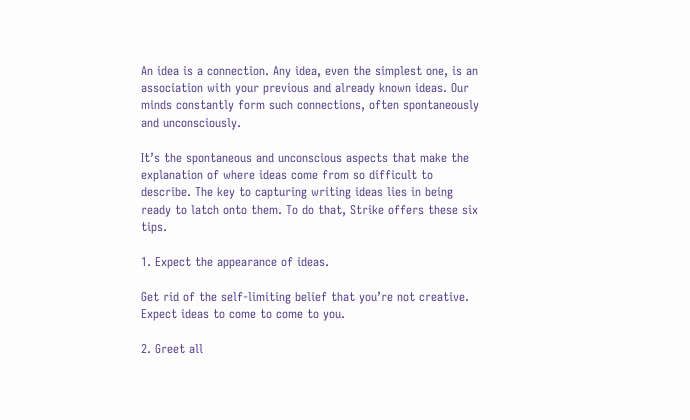An idea is a connection. Any idea, even the simplest one, is an association with your previous and already known ideas. Our minds constantly form such connections, often spontaneously and unconsciously.

It’s the spontaneous and unconscious aspects that make the explanation of where ideas come from so difficult to describe. The key to capturing writing ideas lies in being ready to latch onto them. To do that, Strike offers these six tips.

1. Expect the appearance of ideas.

Get rid of the self-limiting belief that you’re not creative. Expect ideas to come to come to you.

2. Greet all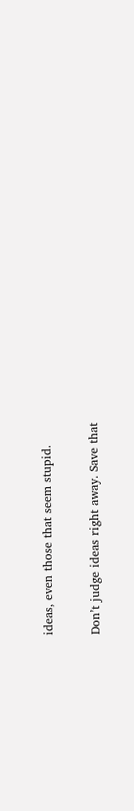ideas, even those that seem stupid.

Don’t judge ideas right away. Save that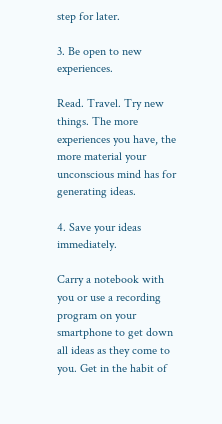step for later.

3. Be open to new experiences.

Read. Travel. Try new things. The more experiences you have, the more material your unconscious mind has for generating ideas.

4. Save your ideas immediately.

Carry a notebook with you or use a recording program on your smartphone to get down all ideas as they come to you. Get in the habit of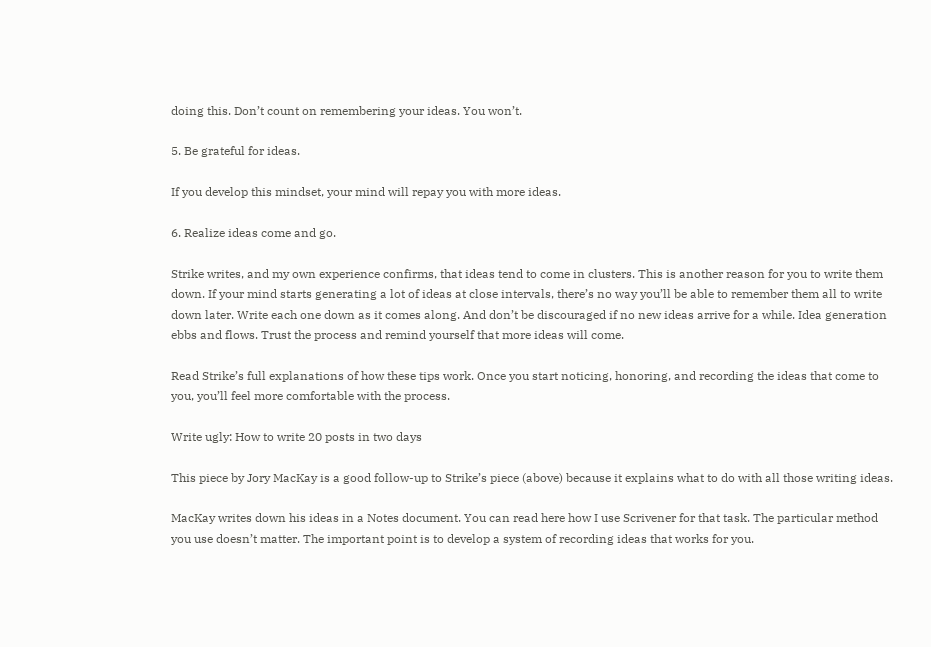doing this. Don’t count on remembering your ideas. You won’t.

5. Be grateful for ideas.

If you develop this mindset, your mind will repay you with more ideas.

6. Realize ideas come and go.

Strike writes, and my own experience confirms, that ideas tend to come in clusters. This is another reason for you to write them down. If your mind starts generating a lot of ideas at close intervals, there’s no way you’ll be able to remember them all to write down later. Write each one down as it comes along. And don’t be discouraged if no new ideas arrive for a while. Idea generation ebbs and flows. Trust the process and remind yourself that more ideas will come.

Read Strike’s full explanations of how these tips work. Once you start noticing, honoring, and recording the ideas that come to you, you’ll feel more comfortable with the process.

Write ugly: How to write 20 posts in two days

This piece by Jory MacKay is a good follow-up to Strike’s piece (above) because it explains what to do with all those writing ideas.

MacKay writes down his ideas in a Notes document. You can read here how I use Scrivener for that task. The particular method you use doesn’t matter. The important point is to develop a system of recording ideas that works for you.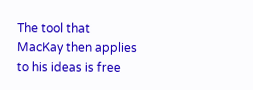The tool that MacKay then applies to his ideas is free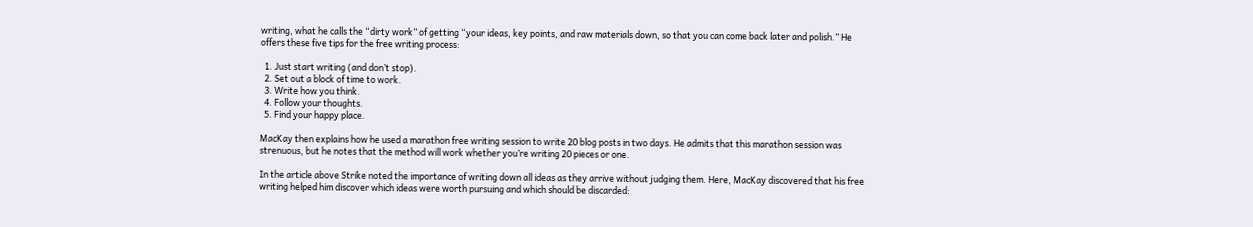writing, what he calls the “dirty work” of getting “your ideas, key points, and raw materials down, so that you can come back later and polish.” He offers these five tips for the free writing process:

  1. Just start writing (and don’t stop).
  2. Set out a block of time to work.
  3. Write how you think.
  4. Follow your thoughts.
  5. Find your happy place.

MacKay then explains how he used a marathon free writing session to write 20 blog posts in two days. He admits that this marathon session was strenuous, but he notes that the method will work whether you’re writing 20 pieces or one.

In the article above Strike noted the importance of writing down all ideas as they arrive without judging them. Here, MacKay discovered that his free writing helped him discover which ideas were worth pursuing and which should be discarded: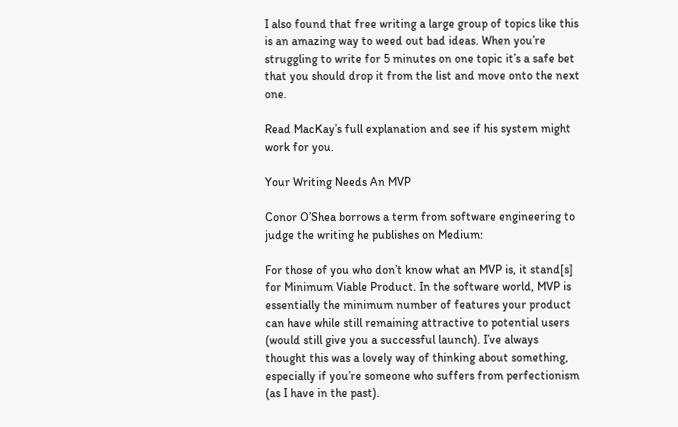I also found that free writing a large group of topics like this is an amazing way to weed out bad ideas. When you’re struggling to write for 5 minutes on one topic it’s a safe bet that you should drop it from the list and move onto the next one.

Read MacKay’s full explanation and see if his system might work for you.

Your Writing Needs An MVP

Conor O’Shea borrows a term from software engineering to judge the writing he publishes on Medium:

For those of you who don’t know what an MVP is, it stand[s] for Minimum Viable Product. In the software world, MVP is essentially the minimum number of features your product can have while still remaining attractive to potential users (would still give you a successful launch). I’ve always thought this was a lovely way of thinking about something, especially if you’re someone who suffers from perfectionism (as I have in the past).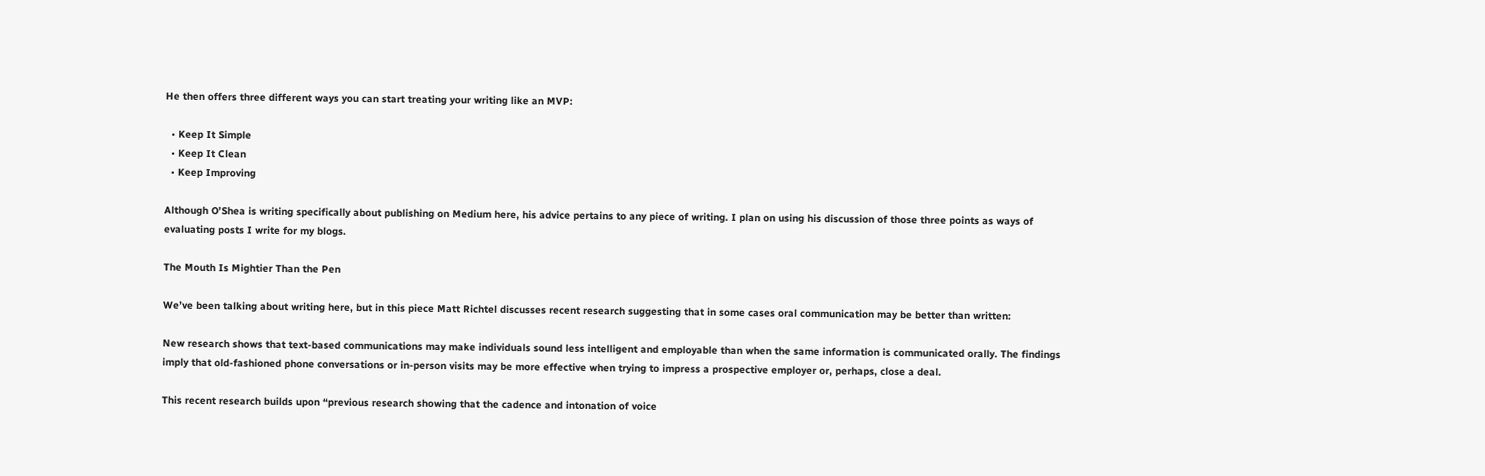He then offers three different ways you can start treating your writing like an MVP:

  • Keep It Simple
  • Keep It Clean
  • Keep Improving

Although O’Shea is writing specifically about publishing on Medium here, his advice pertains to any piece of writing. I plan on using his discussion of those three points as ways of evaluating posts I write for my blogs.

The Mouth Is Mightier Than the Pen

We’ve been talking about writing here, but in this piece Matt Richtel discusses recent research suggesting that in some cases oral communication may be better than written:

New research shows that text-based communications may make individuals sound less intelligent and employable than when the same information is communicated orally. The findings imply that old-fashioned phone conversations or in-person visits may be more effective when trying to impress a prospective employer or, perhaps, close a deal.

This recent research builds upon “previous research showing that the cadence and intonation of voice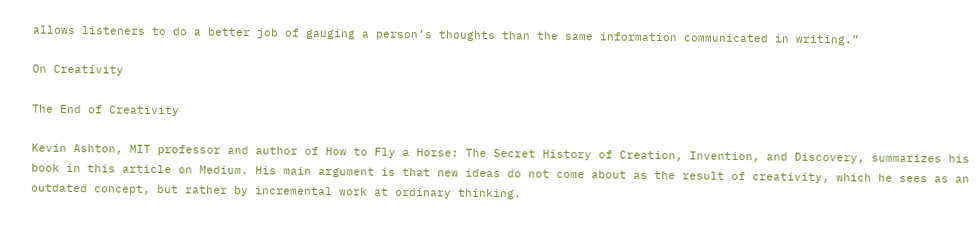allows listeners to do a better job of gauging a person’s thoughts than the same information communicated in writing.”

On Creativity

The End of Creativity

Kevin Ashton, MIT professor and author of How to Fly a Horse: The Secret History of Creation, Invention, and Discovery, summarizes his book in this article on Medium. His main argument is that new ideas do not come about as the result of creativity, which he sees as an outdated concept, but rather by incremental work at ordinary thinking.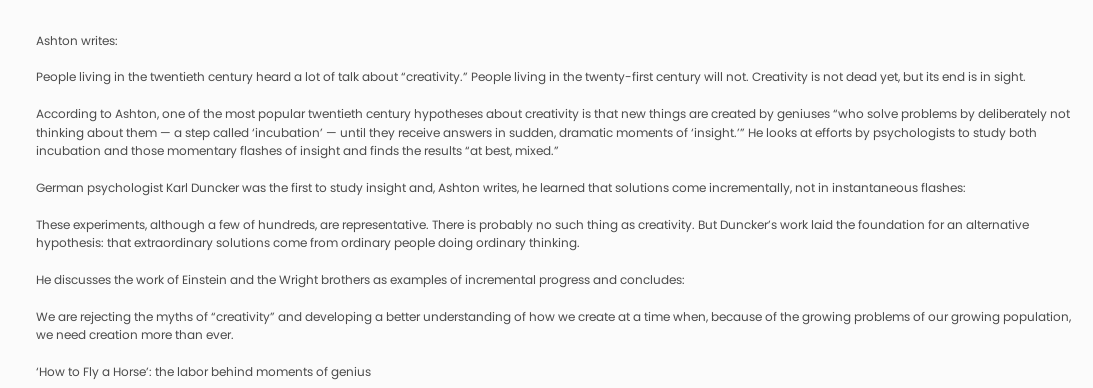Ashton writes:

People living in the twentieth century heard a lot of talk about “creativity.” People living in the twenty-first century will not. Creativity is not dead yet, but its end is in sight.

According to Ashton, one of the most popular twentieth century hypotheses about creativity is that new things are created by geniuses “who solve problems by deliberately not thinking about them — a step called ‘incubation’ — until they receive answers in sudden, dramatic moments of ‘insight.’” He looks at efforts by psychologists to study both incubation and those momentary flashes of insight and finds the results “at best, mixed.”

German psychologist Karl Duncker was the first to study insight and, Ashton writes, he learned that solutions come incrementally, not in instantaneous flashes:

These experiments, although a few of hundreds, are representative. There is probably no such thing as creativity. But Duncker’s work laid the foundation for an alternative hypothesis: that extraordinary solutions come from ordinary people doing ordinary thinking.

He discusses the work of Einstein and the Wright brothers as examples of incremental progress and concludes:

We are rejecting the myths of “creativity” and developing a better understanding of how we create at a time when, because of the growing problems of our growing population, we need creation more than ever.

‘How to Fly a Horse’: the labor behind moments of genius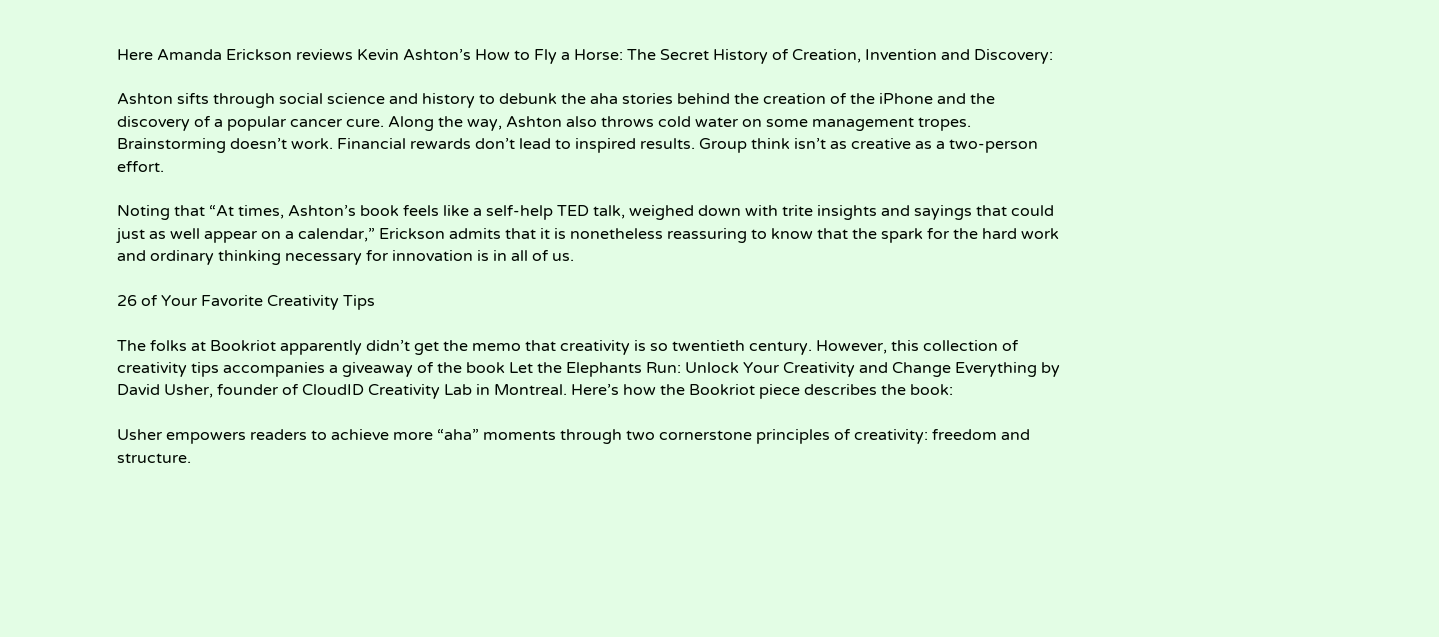Here Amanda Erickson reviews Kevin Ashton’s How to Fly a Horse: The Secret History of Creation, Invention and Discovery:

Ashton sifts through social science and history to debunk the aha stories behind the creation of the iPhone and the discovery of a popular cancer cure. Along the way, Ashton also throws cold water on some management tropes. Brainstorming doesn’t work. Financial rewards don’t lead to inspired results. Group think isn’t as creative as a two-person effort.

Noting that “At times, Ashton’s book feels like a self-help TED talk, weighed down with trite insights and sayings that could just as well appear on a calendar,” Erickson admits that it is nonetheless reassuring to know that the spark for the hard work and ordinary thinking necessary for innovation is in all of us.

26 of Your Favorite Creativity Tips

The folks at Bookriot apparently didn’t get the memo that creativity is so twentieth century. However, this collection of creativity tips accompanies a giveaway of the book Let the Elephants Run: Unlock Your Creativity and Change Everything by David Usher, founder of CloudID Creativity Lab in Montreal. Here’s how the Bookriot piece describes the book:

Usher empowers readers to achieve more “aha” moments through two cornerstone principles of creativity: freedom and structure.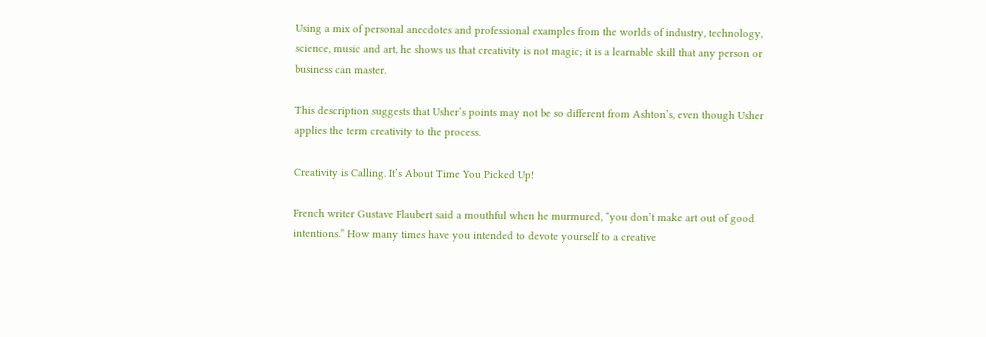Using a mix of personal anecdotes and professional examples from the worlds of industry, technology, science, music and art, he shows us that creativity is not magic; it is a learnable skill that any person or business can master.

This description suggests that Usher’s points may not be so different from Ashton’s, even though Usher applies the term creativity to the process.

Creativity is Calling. It’s About Time You Picked Up!

French writer Gustave Flaubert said a mouthful when he murmured, “you don’t make art out of good intentions.” How many times have you intended to devote yourself to a creative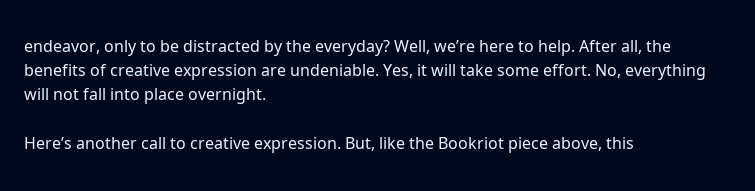endeavor, only to be distracted by the everyday? Well, we’re here to help. After all, the benefits of creative expression are undeniable. Yes, it will take some effort. No, everything will not fall into place overnight.

Here’s another call to creative expression. But, like the Bookriot piece above, this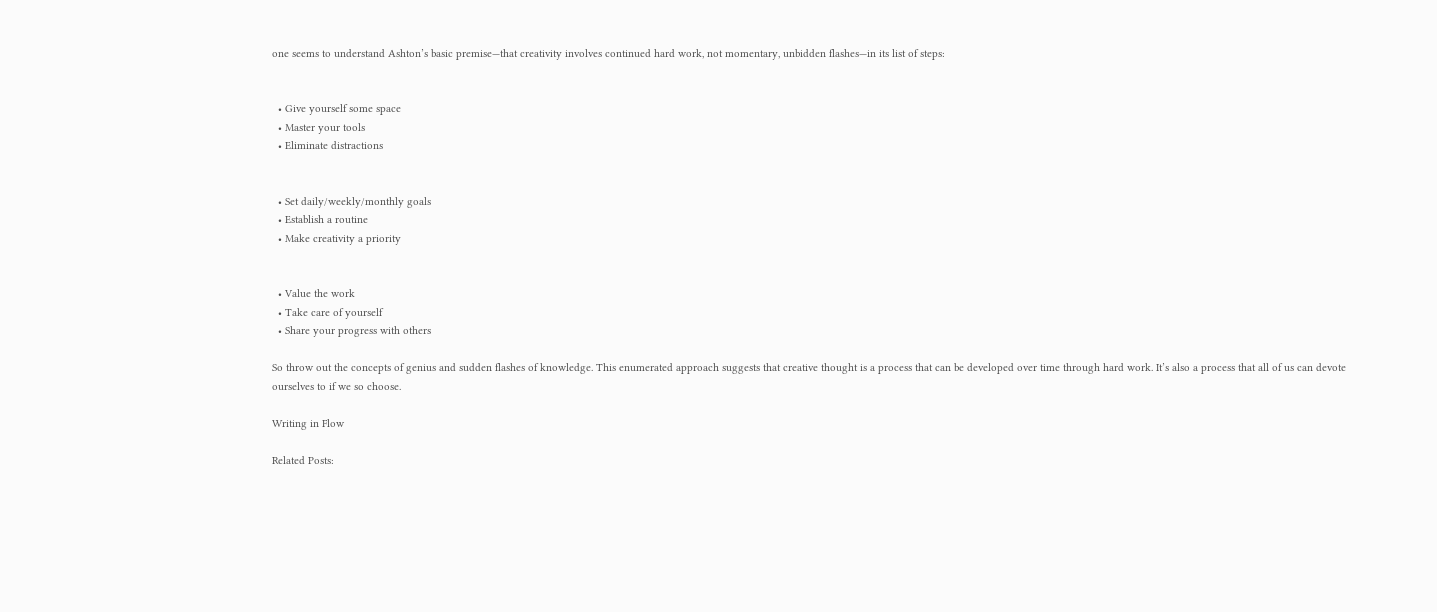one seems to understand Ashton’s basic premise—that creativity involves continued hard work, not momentary, unbidden flashes—in its list of steps:


  • Give yourself some space
  • Master your tools
  • Eliminate distractions


  • Set daily/weekly/monthly goals
  • Establish a routine
  • Make creativity a priority


  • Value the work
  • Take care of yourself
  • Share your progress with others

So throw out the concepts of genius and sudden flashes of knowledge. This enumerated approach suggests that creative thought is a process that can be developed over time through hard work. It’s also a process that all of us can devote ourselves to if we so choose.

Writing in Flow

Related Posts: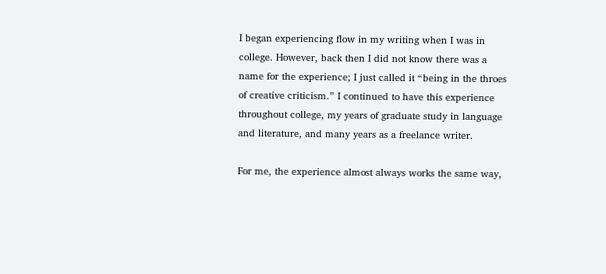I began experiencing flow in my writing when I was in college. However, back then I did not know there was a name for the experience; I just called it “being in the throes of creative criticism.” I continued to have this experience throughout college, my years of graduate study in language and literature, and many years as a freelance writer.

For me, the experience almost always works the same way,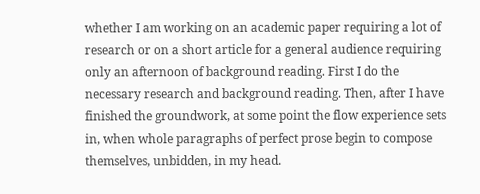whether I am working on an academic paper requiring a lot of research or on a short article for a general audience requiring only an afternoon of background reading. First I do the necessary research and background reading. Then, after I have finished the groundwork, at some point the flow experience sets in, when whole paragraphs of perfect prose begin to compose themselves, unbidden, in my head.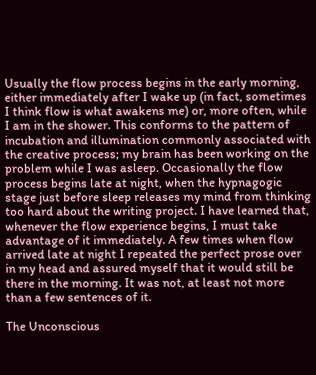Usually the flow process begins in the early morning, either immediately after I wake up (in fact, sometimes I think flow is what awakens me) or, more often, while I am in the shower. This conforms to the pattern of incubation and illumination commonly associated with the creative process; my brain has been working on the problem while I was asleep. Occasionally the flow process begins late at night, when the hypnagogic stage just before sleep releases my mind from thinking too hard about the writing project. I have learned that, whenever the flow experience begins, I must take advantage of it immediately. A few times when flow arrived late at night I repeated the perfect prose over in my head and assured myself that it would still be there in the morning. It was not, at least not more than a few sentences of it.

The Unconscious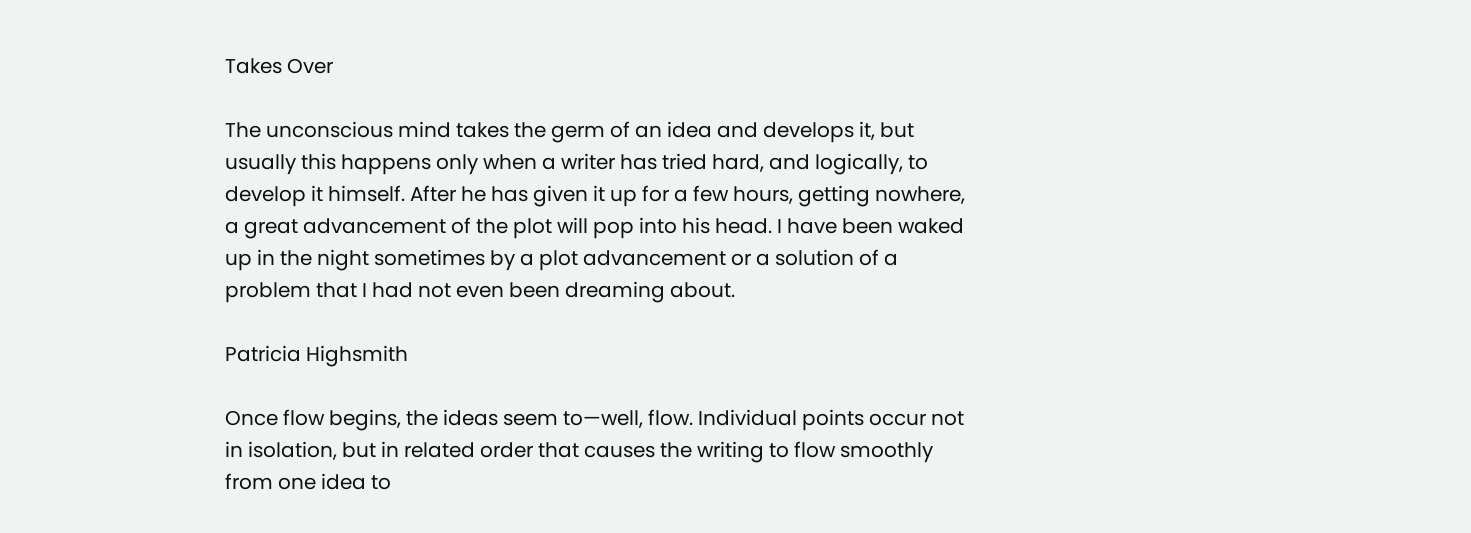Takes Over

The unconscious mind takes the germ of an idea and develops it, but usually this happens only when a writer has tried hard, and logically, to develop it himself. After he has given it up for a few hours, getting nowhere, a great advancement of the plot will pop into his head. I have been waked up in the night sometimes by a plot advancement or a solution of a problem that I had not even been dreaming about.

Patricia Highsmith

Once flow begins, the ideas seem to—well, flow. Individual points occur not in isolation, but in related order that causes the writing to flow smoothly from one idea to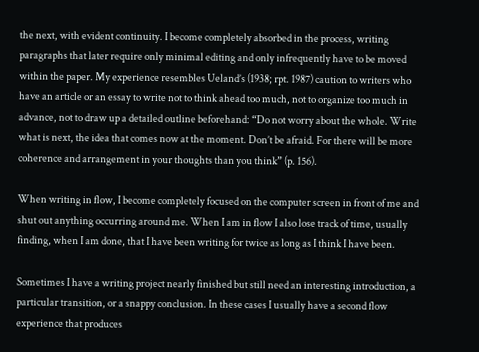the next, with evident continuity. I become completely absorbed in the process, writing paragraphs that later require only minimal editing and only infrequently have to be moved within the paper. My experience resembles Ueland’s (1938; rpt. 1987) caution to writers who have an article or an essay to write not to think ahead too much, not to organize too much in advance, not to draw up a detailed outline beforehand: “Do not worry about the whole. Write what is next, the idea that comes now at the moment. Don’t be afraid. For there will be more coherence and arrangement in your thoughts than you think” (p. 156).

When writing in flow, I become completely focused on the computer screen in front of me and shut out anything occurring around me. When I am in flow I also lose track of time, usually finding, when I am done, that I have been writing for twice as long as I think I have been.

Sometimes I have a writing project nearly finished but still need an interesting introduction, a particular transition, or a snappy conclusion. In these cases I usually have a second flow experience that produces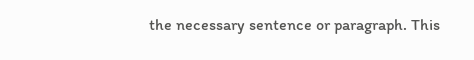the necessary sentence or paragraph. This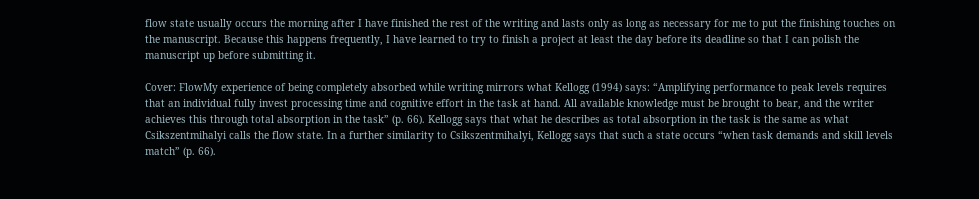flow state usually occurs the morning after I have finished the rest of the writing and lasts only as long as necessary for me to put the finishing touches on the manuscript. Because this happens frequently, I have learned to try to finish a project at least the day before its deadline so that I can polish the manuscript up before submitting it.

Cover: FlowMy experience of being completely absorbed while writing mirrors what Kellogg (1994) says: “Amplifying performance to peak levels requires that an individual fully invest processing time and cognitive effort in the task at hand. All available knowledge must be brought to bear, and the writer achieves this through total absorption in the task” (p. 66). Kellogg says that what he describes as total absorption in the task is the same as what Csikszentmihalyi calls the flow state. In a further similarity to Csikszentmihalyi, Kellogg says that such a state occurs “when task demands and skill levels match” (p. 66).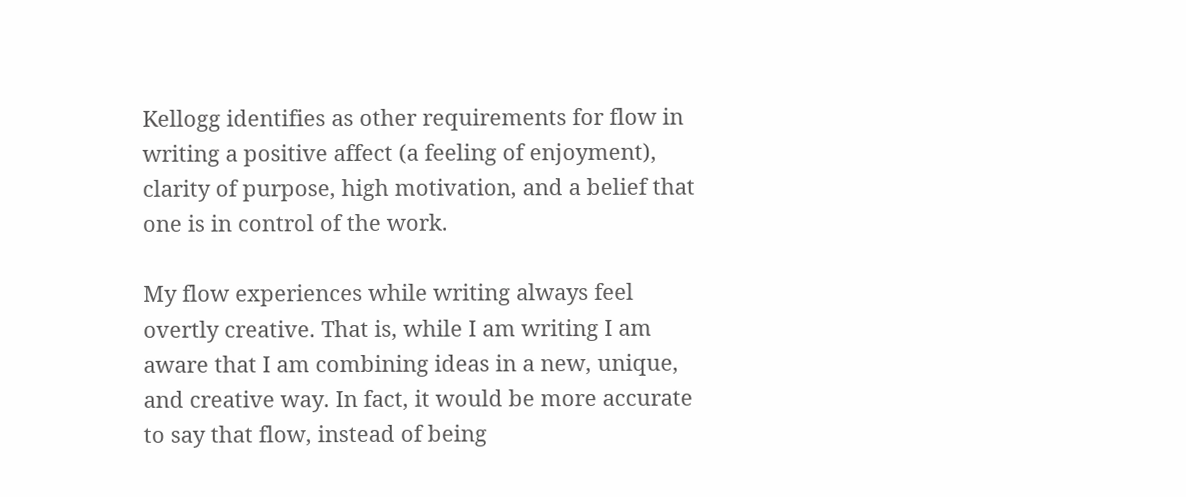Kellogg identifies as other requirements for flow in writing a positive affect (a feeling of enjoyment), clarity of purpose, high motivation, and a belief that one is in control of the work.

My flow experiences while writing always feel overtly creative. That is, while I am writing I am aware that I am combining ideas in a new, unique, and creative way. In fact, it would be more accurate to say that flow, instead of being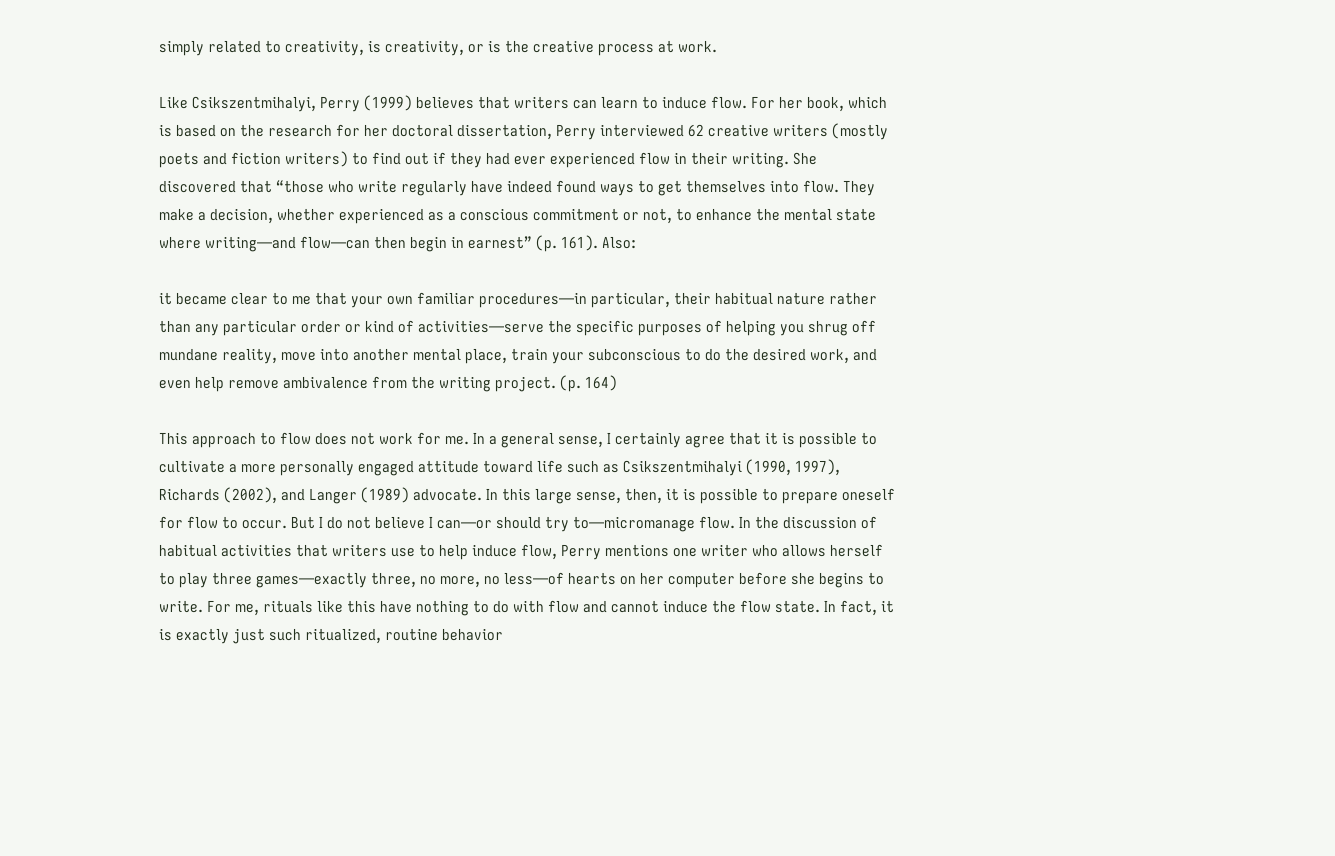simply related to creativity, is creativity, or is the creative process at work.

Like Csikszentmihalyi, Perry (1999) believes that writers can learn to induce flow. For her book, which is based on the research for her doctoral dissertation, Perry interviewed 62 creative writers (mostly poets and fiction writers) to find out if they had ever experienced flow in their writing. She discovered that “those who write regularly have indeed found ways to get themselves into flow. They make a decision, whether experienced as a conscious commitment or not, to enhance the mental state where writing—and flow—can then begin in earnest” (p. 161). Also:

it became clear to me that your own familiar procedures—in particular, their habitual nature rather than any particular order or kind of activities—serve the specific purposes of helping you shrug off mundane reality, move into another mental place, train your subconscious to do the desired work, and even help remove ambivalence from the writing project. (p. 164)

This approach to flow does not work for me. In a general sense, I certainly agree that it is possible to cultivate a more personally engaged attitude toward life such as Csikszentmihalyi (1990, 1997), Richards (2002), and Langer (1989) advocate. In this large sense, then, it is possible to prepare oneself for flow to occur. But I do not believe I can—or should try to—micromanage flow. In the discussion of habitual activities that writers use to help induce flow, Perry mentions one writer who allows herself to play three games—exactly three, no more, no less—of hearts on her computer before she begins to write. For me, rituals like this have nothing to do with flow and cannot induce the flow state. In fact, it is exactly just such ritualized, routine behavior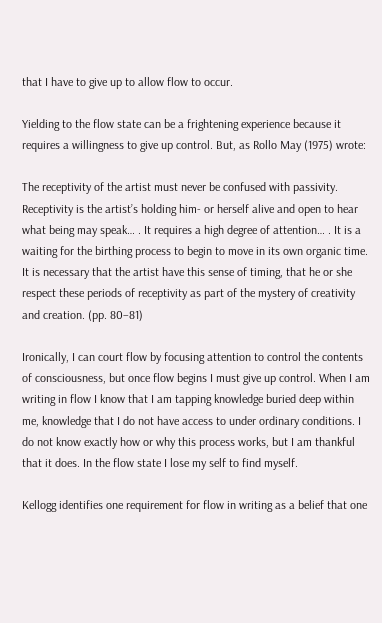that I have to give up to allow flow to occur.

Yielding to the flow state can be a frightening experience because it requires a willingness to give up control. But, as Rollo May (1975) wrote:

The receptivity of the artist must never be confused with passivity. Receptivity is the artist’s holding him- or herself alive and open to hear what being may speak… . It requires a high degree of attention… . It is a waiting for the birthing process to begin to move in its own organic time. It is necessary that the artist have this sense of timing, that he or she respect these periods of receptivity as part of the mystery of creativity and creation. (pp. 80–81)

Ironically, I can court flow by focusing attention to control the contents of consciousness, but once flow begins I must give up control. When I am writing in flow I know that I am tapping knowledge buried deep within me, knowledge that I do not have access to under ordinary conditions. I do not know exactly how or why this process works, but I am thankful that it does. In the flow state I lose my self to find myself.

Kellogg identifies one requirement for flow in writing as a belief that one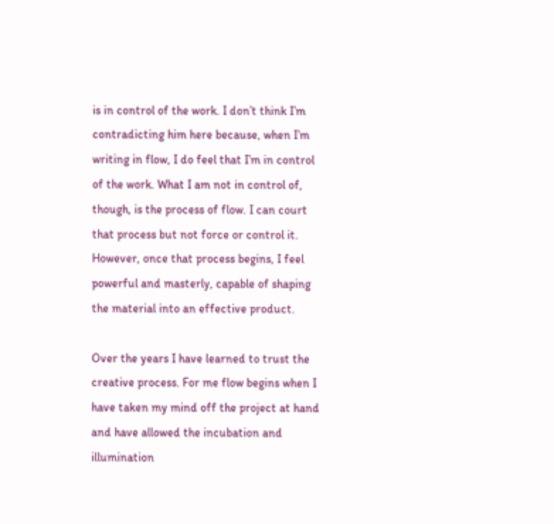is in control of the work. I don’t think I’m contradicting him here because, when I’m writing in flow, I do feel that I’m in control of the work. What I am not in control of, though, is the process of flow. I can court that process but not force or control it. However, once that process begins, I feel powerful and masterly, capable of shaping the material into an effective product.

Over the years I have learned to trust the creative process. For me flow begins when I have taken my mind off the project at hand and have allowed the incubation and illumination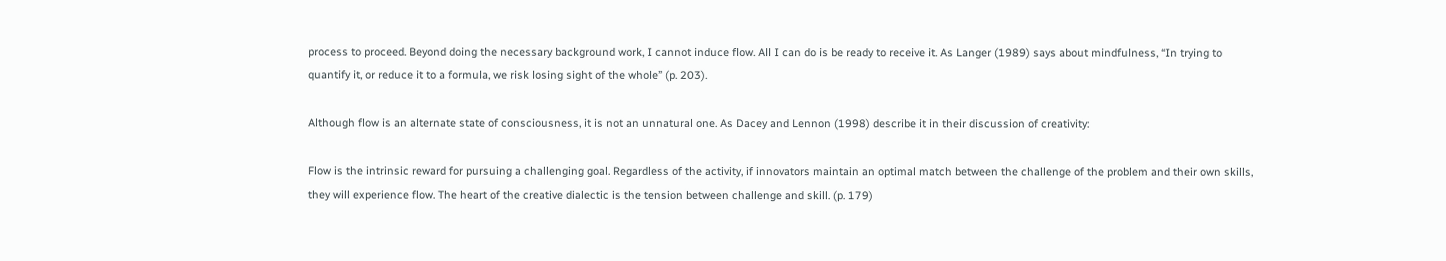process to proceed. Beyond doing the necessary background work, I cannot induce flow. All I can do is be ready to receive it. As Langer (1989) says about mindfulness, “In trying to quantify it, or reduce it to a formula, we risk losing sight of the whole” (p. 203).

Although flow is an alternate state of consciousness, it is not an unnatural one. As Dacey and Lennon (1998) describe it in their discussion of creativity:

Flow is the intrinsic reward for pursuing a challenging goal. Regardless of the activity, if innovators maintain an optimal match between the challenge of the problem and their own skills, they will experience flow. The heart of the creative dialectic is the tension between challenge and skill. (p. 179)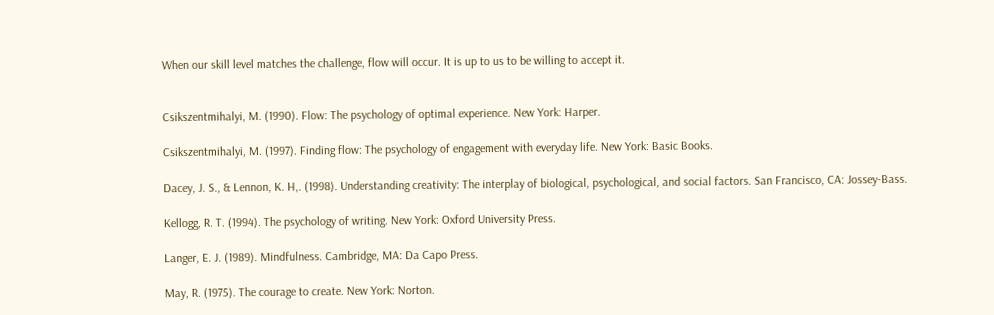When our skill level matches the challenge, flow will occur. It is up to us to be willing to accept it.


Csikszentmihalyi, M. (1990). Flow: The psychology of optimal experience. New York: Harper.

Csikszentmihalyi, M. (1997). Finding flow: The psychology of engagement with everyday life. New York: Basic Books.

Dacey, J. S., & Lennon, K. H,. (1998). Understanding creativity: The interplay of biological, psychological, and social factors. San Francisco, CA: Jossey-Bass.

Kellogg, R. T. (1994). The psychology of writing. New York: Oxford University Press.

Langer, E. J. (1989). Mindfulness. Cambridge, MA: Da Capo Press.

May, R. (1975). The courage to create. New York: Norton.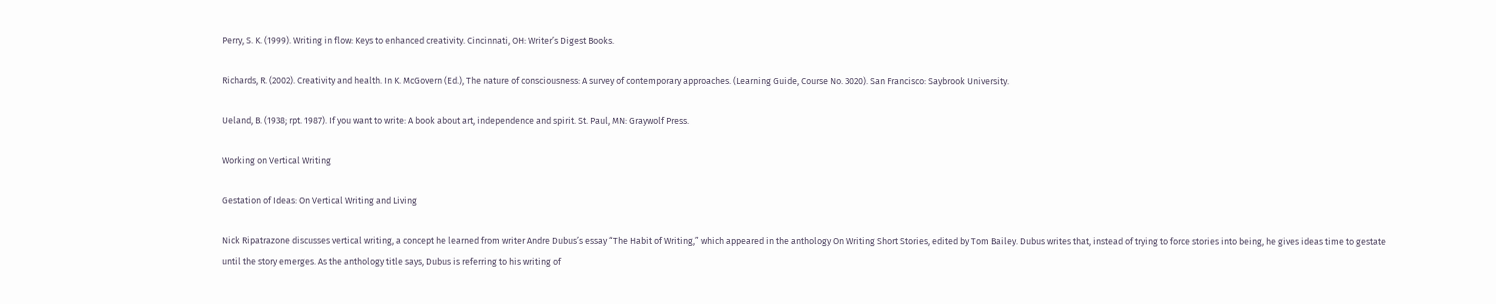Perry, S. K. (1999). Writing in flow: Keys to enhanced creativity. Cincinnati, OH: Writer’s Digest Books.

Richards, R. (2002). Creativity and health. In K. McGovern (Ed.), The nature of consciousness: A survey of contemporary approaches. (Learning Guide, Course No. 3020). San Francisco: Saybrook University.

Ueland, B. (1938; rpt. 1987). If you want to write: A book about art, independence and spirit. St. Paul, MN: Graywolf Press.

Working on Vertical Writing

Gestation of Ideas: On Vertical Writing and Living

Nick Ripatrazone discusses vertical writing, a concept he learned from writer Andre Dubus’s essay “The Habit of Writing,” which appeared in the anthology On Writing Short Stories, edited by Tom Bailey. Dubus writes that, instead of trying to force stories into being, he gives ideas time to gestate until the story emerges. As the anthology title says, Dubus is referring to his writing of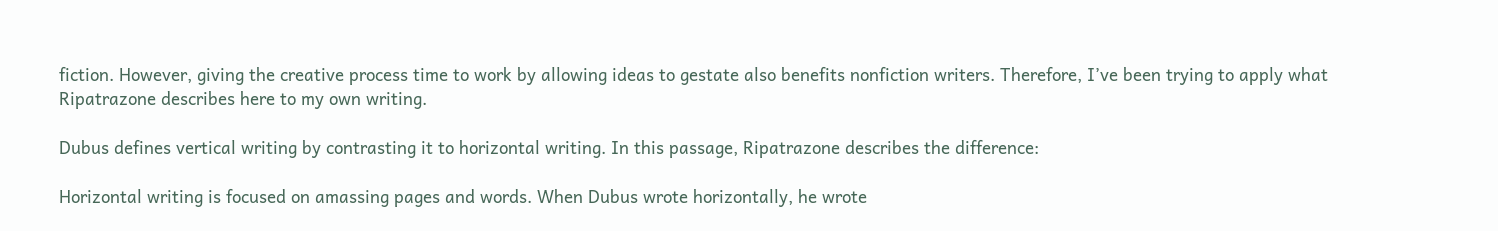fiction. However, giving the creative process time to work by allowing ideas to gestate also benefits nonfiction writers. Therefore, I’ve been trying to apply what Ripatrazone describes here to my own writing.

Dubus defines vertical writing by contrasting it to horizontal writing. In this passage, Ripatrazone describes the difference:

Horizontal writing is focused on amassing pages and words. When Dubus wrote horizontally, he wrote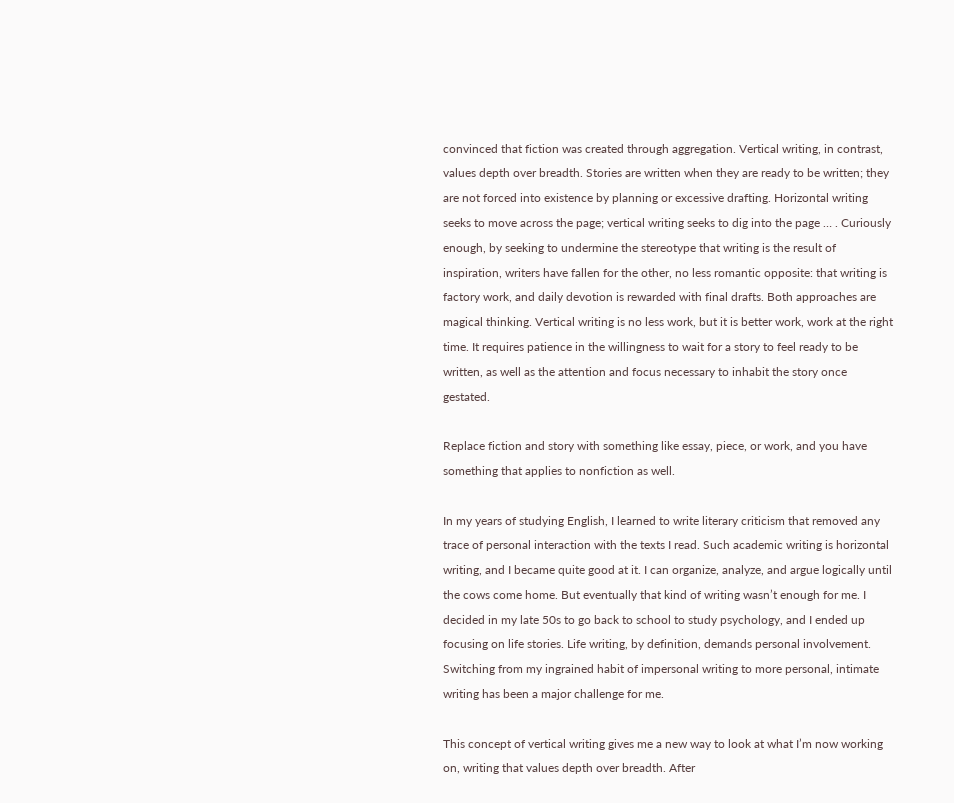convinced that fiction was created through aggregation. Vertical writing, in contrast, values depth over breadth. Stories are written when they are ready to be written; they are not forced into existence by planning or excessive drafting. Horizontal writing seeks to move across the page; vertical writing seeks to dig into the page … . Curiously enough, by seeking to undermine the stereotype that writing is the result of inspiration, writers have fallen for the other, no less romantic opposite: that writing is factory work, and daily devotion is rewarded with final drafts. Both approaches are magical thinking. Vertical writing is no less work, but it is better work, work at the right time. It requires patience in the willingness to wait for a story to feel ready to be written, as well as the attention and focus necessary to inhabit the story once gestated.

Replace fiction and story with something like essay, piece, or work, and you have something that applies to nonfiction as well.

In my years of studying English, I learned to write literary criticism that removed any trace of personal interaction with the texts I read. Such academic writing is horizontal writing, and I became quite good at it. I can organize, analyze, and argue logically until the cows come home. But eventually that kind of writing wasn’t enough for me. I decided in my late 50s to go back to school to study psychology, and I ended up focusing on life stories. Life writing, by definition, demands personal involvement. Switching from my ingrained habit of impersonal writing to more personal, intimate writing has been a major challenge for me.

This concept of vertical writing gives me a new way to look at what I’m now working on, writing that values depth over breadth. After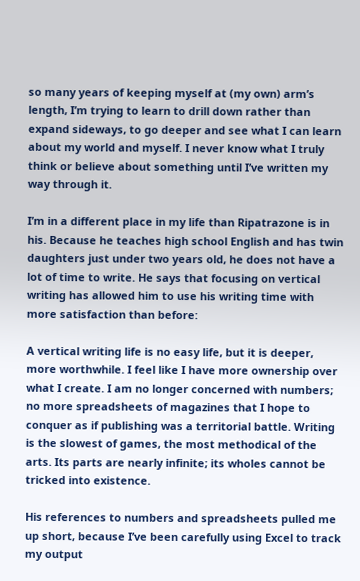so many years of keeping myself at (my own) arm’s length, I’m trying to learn to drill down rather than expand sideways, to go deeper and see what I can learn about my world and myself. I never know what I truly think or believe about something until I’ve written my way through it.

I’m in a different place in my life than Ripatrazone is in his. Because he teaches high school English and has twin daughters just under two years old, he does not have a lot of time to write. He says that focusing on vertical writing has allowed him to use his writing time with more satisfaction than before:

A vertical writing life is no easy life, but it is deeper, more worthwhile. I feel like I have more ownership over what I create. I am no longer concerned with numbers; no more spreadsheets of magazines that I hope to conquer as if publishing was a territorial battle. Writing is the slowest of games, the most methodical of the arts. Its parts are nearly infinite; its wholes cannot be tricked into existence.

His references to numbers and spreadsheets pulled me up short, because I’ve been carefully using Excel to track my output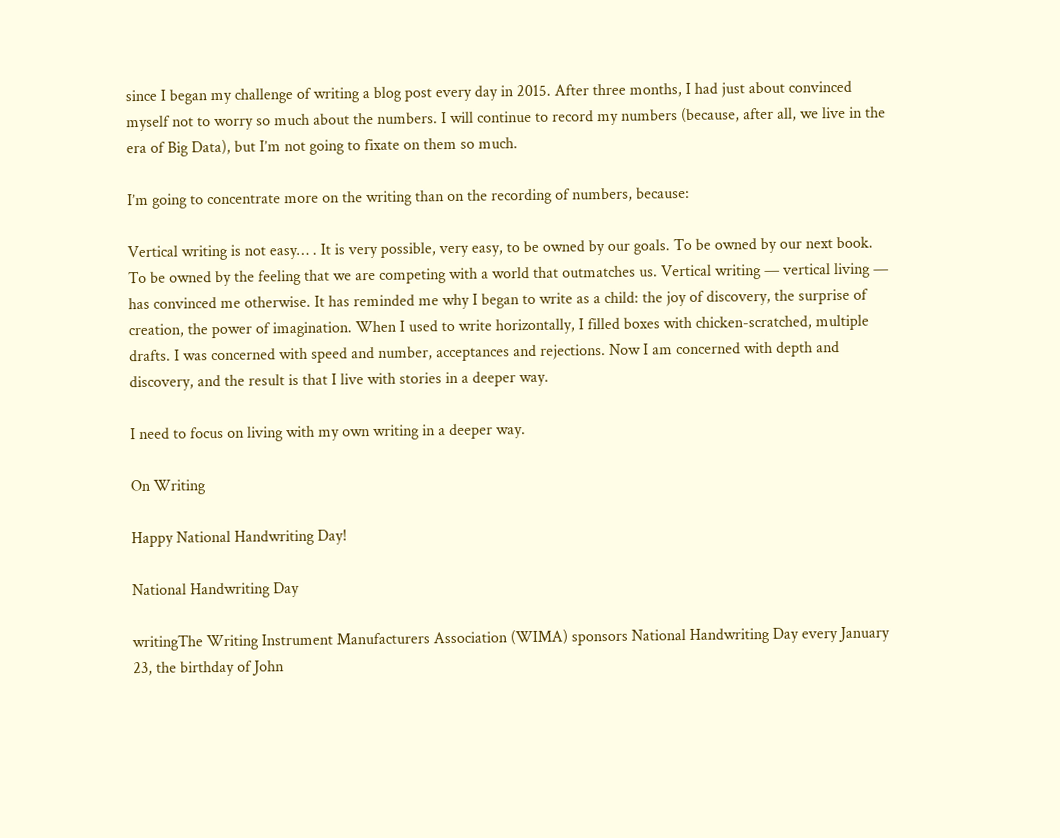since I began my challenge of writing a blog post every day in 2015. After three months, I had just about convinced myself not to worry so much about the numbers. I will continue to record my numbers (because, after all, we live in the era of Big Data), but I’m not going to fixate on them so much.

I’m going to concentrate more on the writing than on the recording of numbers, because:

Vertical writing is not easy… . It is very possible, very easy, to be owned by our goals. To be owned by our next book. To be owned by the feeling that we are competing with a world that outmatches us. Vertical writing — vertical living — has convinced me otherwise. It has reminded me why I began to write as a child: the joy of discovery, the surprise of creation, the power of imagination. When I used to write horizontally, I filled boxes with chicken-scratched, multiple drafts. I was concerned with speed and number, acceptances and rejections. Now I am concerned with depth and discovery, and the result is that I live with stories in a deeper way.

I need to focus on living with my own writing in a deeper way.

On Writing

Happy National Handwriting Day!

National Handwriting Day

writingThe Writing Instrument Manufacturers Association (WIMA) sponsors National Handwriting Day every January 23, the birthday of John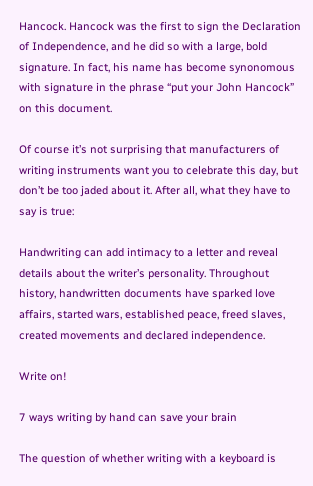Hancock. Hancock was the first to sign the Declaration of Independence, and he did so with a large, bold signature. In fact, his name has become synonomous with signature in the phrase “put your John Hancock” on this document.

Of course it’s not surprising that manufacturers of writing instruments want you to celebrate this day, but don’t be too jaded about it. After all, what they have to say is true:

Handwriting can add intimacy to a letter and reveal details about the writer’s personality. Throughout history, handwritten documents have sparked love affairs, started wars, established peace, freed slaves, created movements and declared independence.

Write on!

7 ways writing by hand can save your brain

The question of whether writing with a keyboard is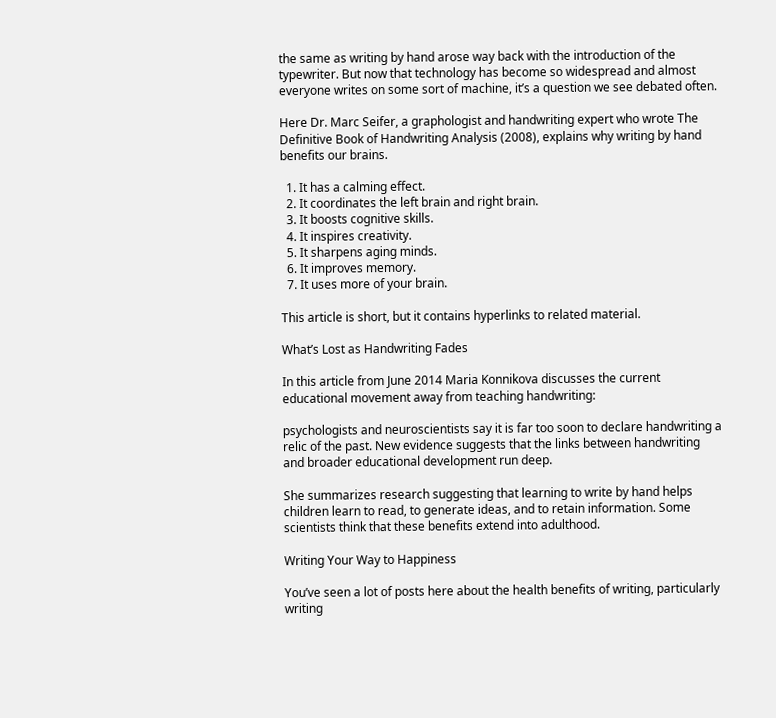the same as writing by hand arose way back with the introduction of the typewriter. But now that technology has become so widespread and almost everyone writes on some sort of machine, it’s a question we see debated often.

Here Dr. Marc Seifer, a graphologist and handwriting expert who wrote The Definitive Book of Handwriting Analysis (2008), explains why writing by hand benefits our brains.

  1. It has a calming effect.
  2. It coordinates the left brain and right brain.
  3. It boosts cognitive skills.
  4. It inspires creativity.
  5. It sharpens aging minds.
  6. It improves memory.
  7. It uses more of your brain.

This article is short, but it contains hyperlinks to related material.

What’s Lost as Handwriting Fades

In this article from June 2014 Maria Konnikova discusses the current educational movement away from teaching handwriting:

psychologists and neuroscientists say it is far too soon to declare handwriting a relic of the past. New evidence suggests that the links between handwriting and broader educational development run deep.

She summarizes research suggesting that learning to write by hand helps children learn to read, to generate ideas, and to retain information. Some scientists think that these benefits extend into adulthood.

Writing Your Way to Happiness

You’ve seen a lot of posts here about the health benefits of writing, particularly writing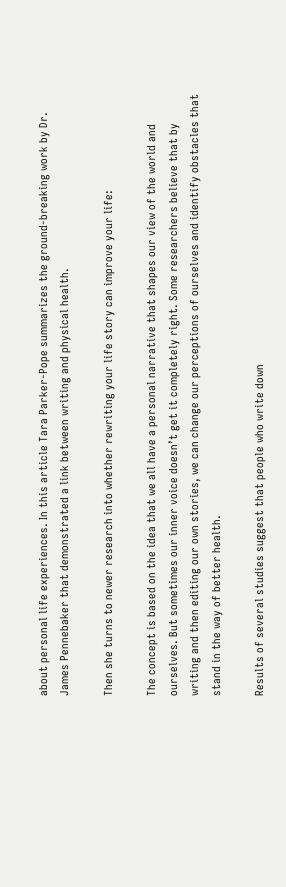about personal life experiences. In this article Tara Parker-Pope summarizes the ground-breaking work by Dr. James Pennebaker that demonstrated a link between writing and physical health.

Then she turns to newer research into whether rewriting your life story can improve your life:

The concept is based on the idea that we all have a personal narrative that shapes our view of the world and ourselves. But sometimes our inner voice doesn’t get it completely right. Some researchers believe that by writing and then editing our own stories, we can change our perceptions of ourselves and identify obstacles that stand in the way of better health.

Results of several studies suggest that people who write down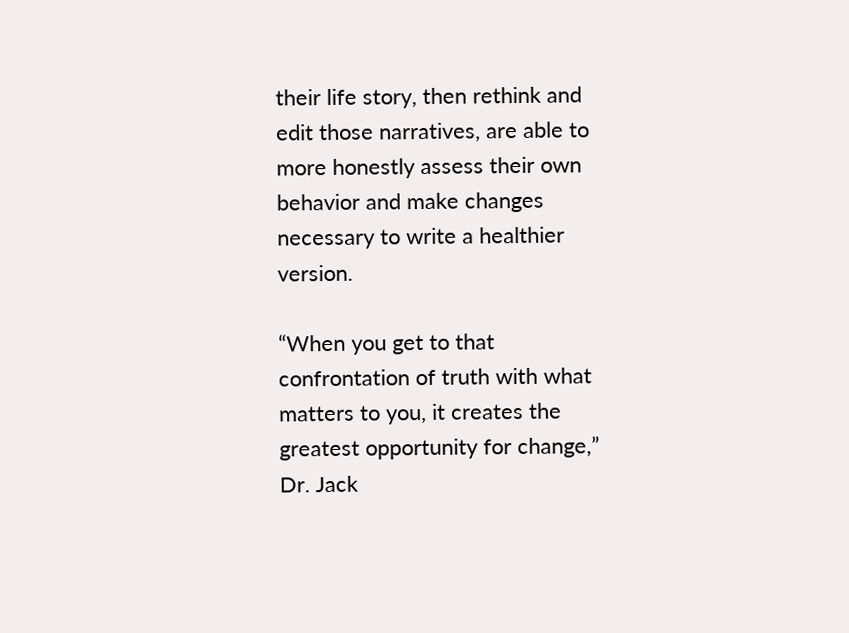their life story, then rethink and edit those narratives, are able to more honestly assess their own behavior and make changes necessary to write a healthier version.

“When you get to that confrontation of truth with what matters to you, it creates the greatest opportunity for change,” Dr. Jack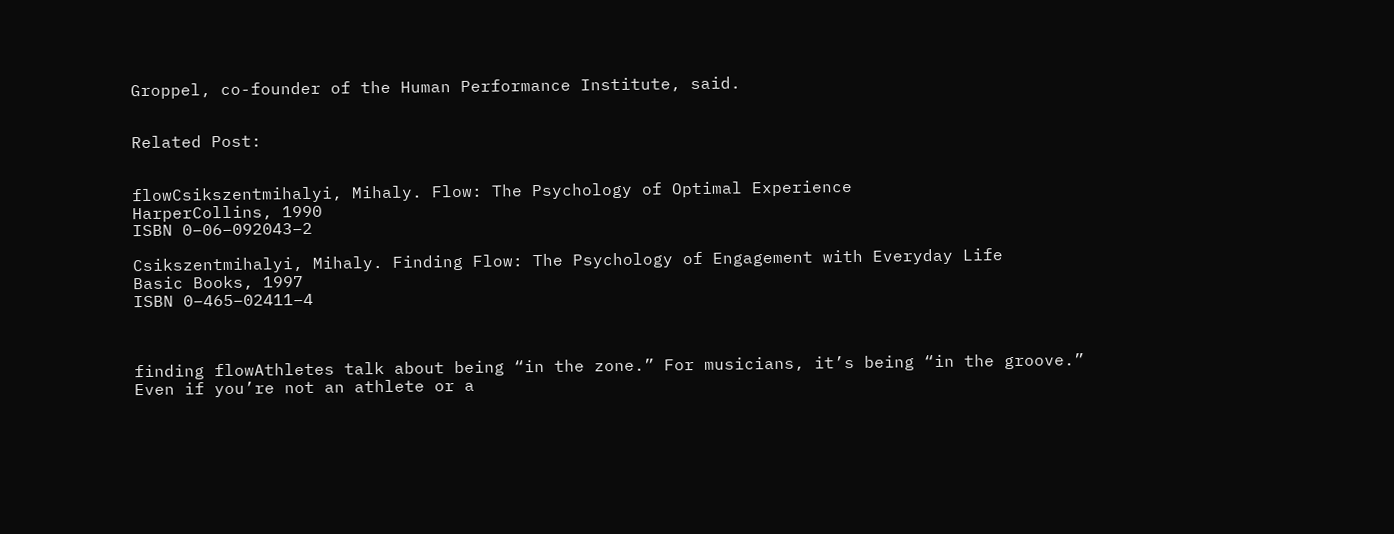Groppel, co-founder of the Human Performance Institute, said.


Related Post:


flowCsikszentmihalyi, Mihaly. Flow: The Psychology of Optimal Experience
HarperCollins, 1990
ISBN 0–06–092043–2

Csikszentmihalyi, Mihaly. Finding Flow: The Psychology of Engagement with Everyday Life
Basic Books, 1997
ISBN 0–465–02411–4



finding flowAthletes talk about being “in the zone.” For musicians, it’s being “in the groove.” Even if you’re not an athlete or a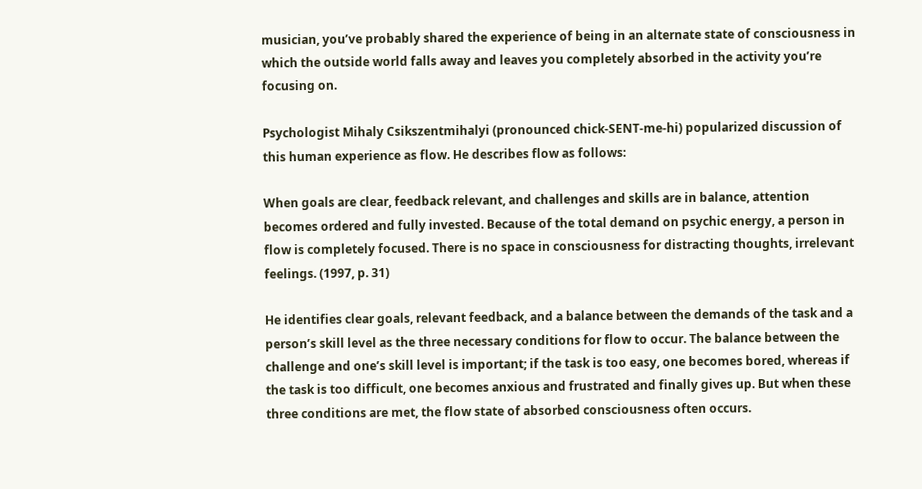musician, you’ve probably shared the experience of being in an alternate state of consciousness in which the outside world falls away and leaves you completely absorbed in the activity you’re focusing on.

Psychologist Mihaly Csikszentmihalyi (pronounced chick-SENT-me-hi) popularized discussion of this human experience as flow. He describes flow as follows:

When goals are clear, feedback relevant, and challenges and skills are in balance, attention becomes ordered and fully invested. Because of the total demand on psychic energy, a person in flow is completely focused. There is no space in consciousness for distracting thoughts, irrelevant feelings. (1997, p. 31)

He identifies clear goals, relevant feedback, and a balance between the demands of the task and a person’s skill level as the three necessary conditions for flow to occur. The balance between the challenge and one’s skill level is important; if the task is too easy, one becomes bored, whereas if the task is too difficult, one becomes anxious and frustrated and finally gives up. But when these three conditions are met, the flow state of absorbed consciousness often occurs.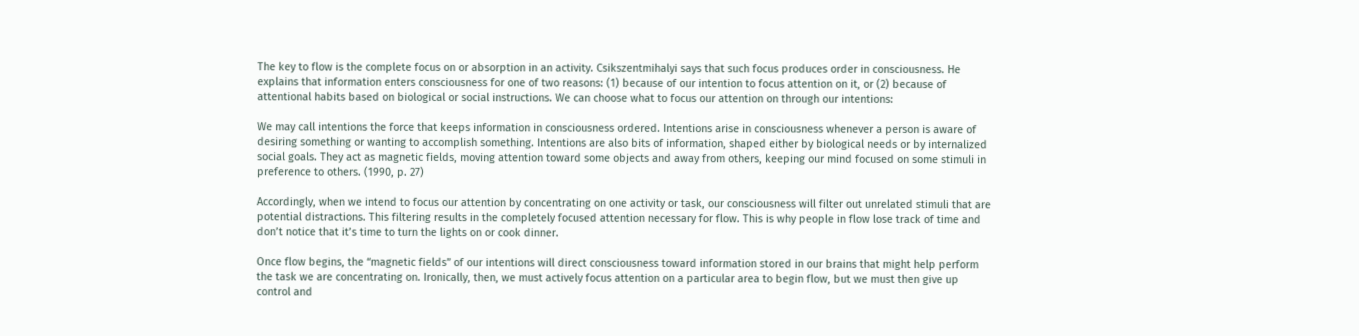The key to flow is the complete focus on or absorption in an activity. Csikszentmihalyi says that such focus produces order in consciousness. He explains that information enters consciousness for one of two reasons: (1) because of our intention to focus attention on it, or (2) because of attentional habits based on biological or social instructions. We can choose what to focus our attention on through our intentions:

We may call intentions the force that keeps information in consciousness ordered. Intentions arise in consciousness whenever a person is aware of desiring something or wanting to accomplish something. Intentions are also bits of information, shaped either by biological needs or by internalized social goals. They act as magnetic fields, moving attention toward some objects and away from others, keeping our mind focused on some stimuli in preference to others. (1990, p. 27)

Accordingly, when we intend to focus our attention by concentrating on one activity or task, our consciousness will filter out unrelated stimuli that are potential distractions. This filtering results in the completely focused attention necessary for flow. This is why people in flow lose track of time and don’t notice that it’s time to turn the lights on or cook dinner.

Once flow begins, the “magnetic fields” of our intentions will direct consciousness toward information stored in our brains that might help perform the task we are concentrating on. Ironically, then, we must actively focus attention on a particular area to begin flow, but we must then give up control and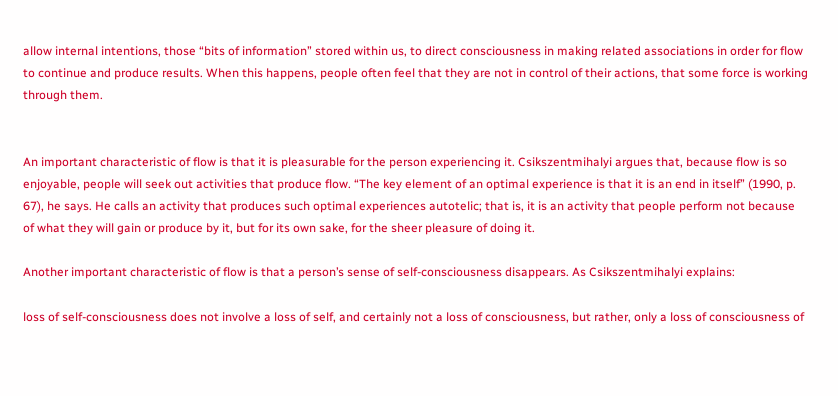allow internal intentions, those “bits of information” stored within us, to direct consciousness in making related associations in order for flow to continue and produce results. When this happens, people often feel that they are not in control of their actions, that some force is working through them.


An important characteristic of flow is that it is pleasurable for the person experiencing it. Csikszentmihalyi argues that, because flow is so enjoyable, people will seek out activities that produce flow. “The key element of an optimal experience is that it is an end in itself” (1990, p. 67), he says. He calls an activity that produces such optimal experiences autotelic; that is, it is an activity that people perform not because of what they will gain or produce by it, but for its own sake, for the sheer pleasure of doing it.

Another important characteristic of flow is that a person’s sense of self-consciousness disappears. As Csikszentmihalyi explains:

loss of self-consciousness does not involve a loss of self, and certainly not a loss of consciousness, but rather, only a loss of consciousness of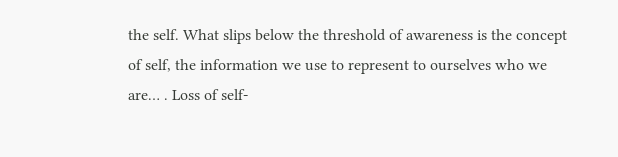the self. What slips below the threshold of awareness is the concept of self, the information we use to represent to ourselves who we are… . Loss of self-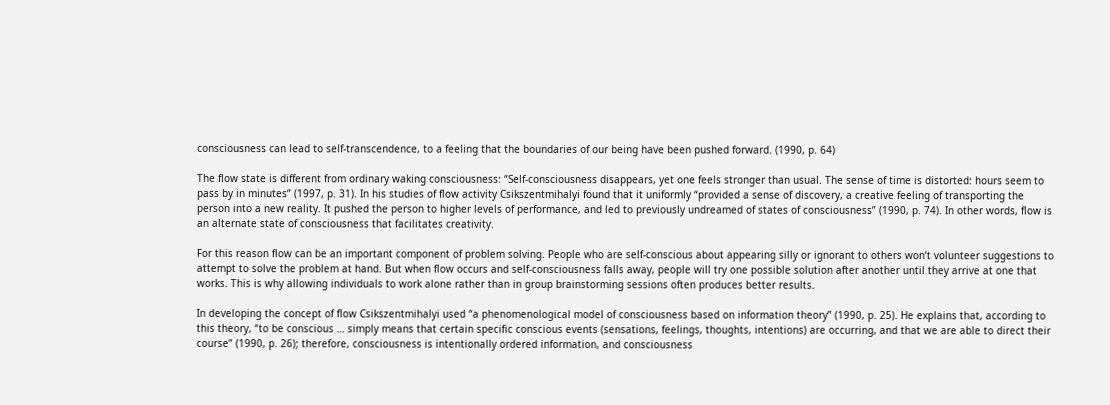consciousness can lead to self-transcendence, to a feeling that the boundaries of our being have been pushed forward. (1990, p. 64)

The flow state is different from ordinary waking consciousness: “Self-consciousness disappears, yet one feels stronger than usual. The sense of time is distorted: hours seem to pass by in minutes” (1997, p. 31). In his studies of flow activity Csikszentmihalyi found that it uniformly “provided a sense of discovery, a creative feeling of transporting the person into a new reality. It pushed the person to higher levels of performance, and led to previously undreamed of states of consciousness” (1990, p. 74). In other words, flow is an alternate state of consciousness that facilitates creativity.

For this reason flow can be an important component of problem solving. People who are self-conscious about appearing silly or ignorant to others won’t volunteer suggestions to attempt to solve the problem at hand. But when flow occurs and self-consciousness falls away, people will try one possible solution after another until they arrive at one that works. This is why allowing individuals to work alone rather than in group brainstorming sessions often produces better results.

In developing the concept of flow Csikszentmihalyi used “a phenomenological model of consciousness based on information theory” (1990, p. 25). He explains that, according to this theory, “to be conscious … simply means that certain specific conscious events (sensations, feelings, thoughts, intentions) are occurring, and that we are able to direct their course” (1990, p. 26); therefore, consciousness is intentionally ordered information, and consciousness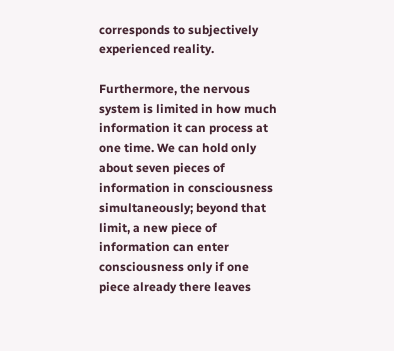corresponds to subjectively experienced reality.

Furthermore, the nervous system is limited in how much information it can process at one time. We can hold only about seven pieces of information in consciousness simultaneously; beyond that limit, a new piece of information can enter consciousness only if one piece already there leaves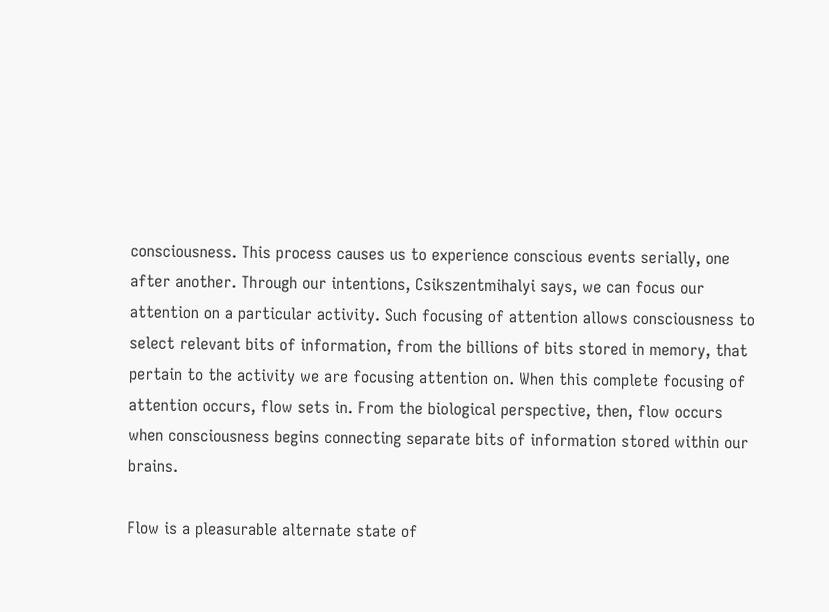consciousness. This process causes us to experience conscious events serially, one after another. Through our intentions, Csikszentmihalyi says, we can focus our attention on a particular activity. Such focusing of attention allows consciousness to select relevant bits of information, from the billions of bits stored in memory, that pertain to the activity we are focusing attention on. When this complete focusing of attention occurs, flow sets in. From the biological perspective, then, flow occurs when consciousness begins connecting separate bits of information stored within our brains.

Flow is a pleasurable alternate state of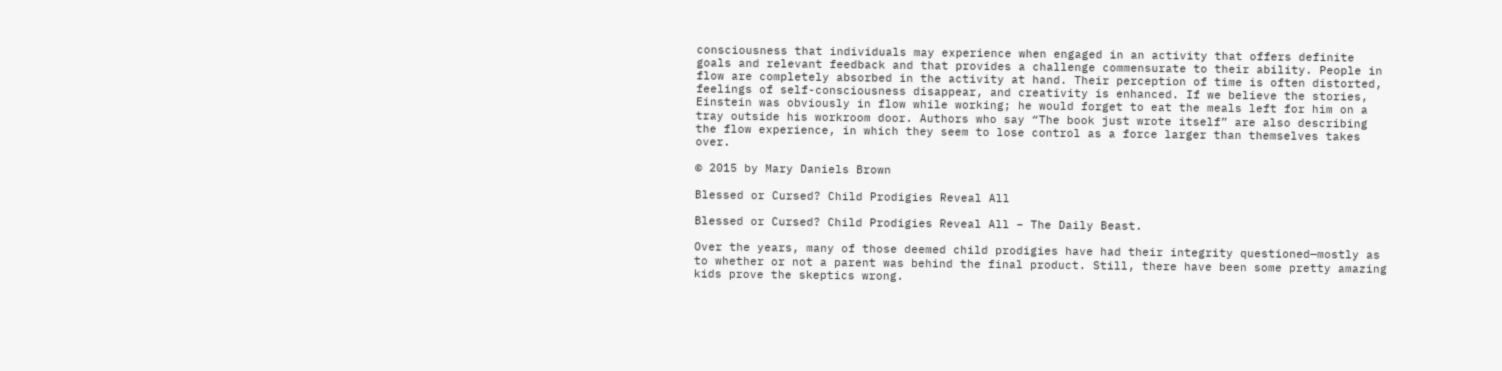consciousness that individuals may experience when engaged in an activity that offers definite goals and relevant feedback and that provides a challenge commensurate to their ability. People in flow are completely absorbed in the activity at hand. Their perception of time is often distorted, feelings of self-consciousness disappear, and creativity is enhanced. If we believe the stories, Einstein was obviously in flow while working; he would forget to eat the meals left for him on a tray outside his workroom door. Authors who say “The book just wrote itself” are also describing the flow experience, in which they seem to lose control as a force larger than themselves takes over.

© 2015 by Mary Daniels Brown

Blessed or Cursed? Child Prodigies Reveal All

Blessed or Cursed? Child Prodigies Reveal All – The Daily Beast.

Over the years, many of those deemed child prodigies have had their integrity questioned—mostly as to whether or not a parent was behind the final product. Still, there have been some pretty amazing kids prove the skeptics wrong.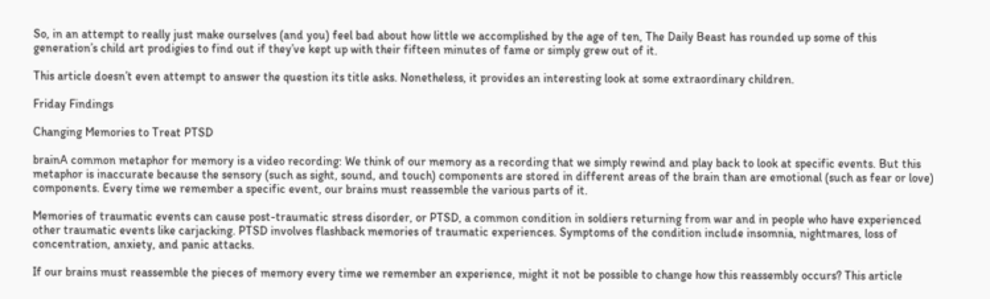So, in an attempt to really just make ourselves (and you) feel bad about how little we accomplished by the age of ten, The Daily Beast has rounded up some of this generation’s child art prodigies to find out if they’ve kept up with their fifteen minutes of fame or simply grew out of it.

This article doesn’t even attempt to answer the question its title asks. Nonetheless, it provides an interesting look at some extraordinary children.

Friday Findings

Changing Memories to Treat PTSD

brainA common metaphor for memory is a video recording: We think of our memory as a recording that we simply rewind and play back to look at specific events. But this metaphor is inaccurate because the sensory (such as sight, sound, and touch) components are stored in different areas of the brain than are emotional (such as fear or love) components. Every time we remember a specific event, our brains must reassemble the various parts of it.

Memories of traumatic events can cause post-traumatic stress disorder, or PTSD, a common condition in soldiers returning from war and in people who have experienced other traumatic events like carjacking. PTSD involves flashback memories of traumatic experiences. Symptoms of the condition include insomnia, nightmares, loss of concentration, anxiety, and panic attacks.

If our brains must reassemble the pieces of memory every time we remember an experience, might it not be possible to change how this reassembly occurs? This article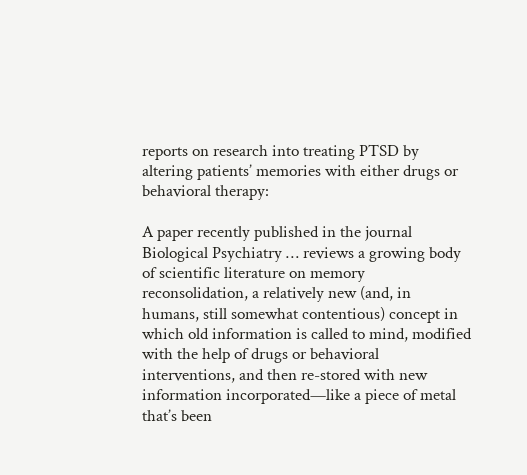reports on research into treating PTSD by altering patients’ memories with either drugs or behavioral therapy:

A paper recently published in the journal Biological Psychiatry … reviews a growing body of scientific literature on memory reconsolidation, a relatively new (and, in humans, still somewhat contentious) concept in which old information is called to mind, modified with the help of drugs or behavioral interventions, and then re-stored with new information incorporated—like a piece of metal that’s been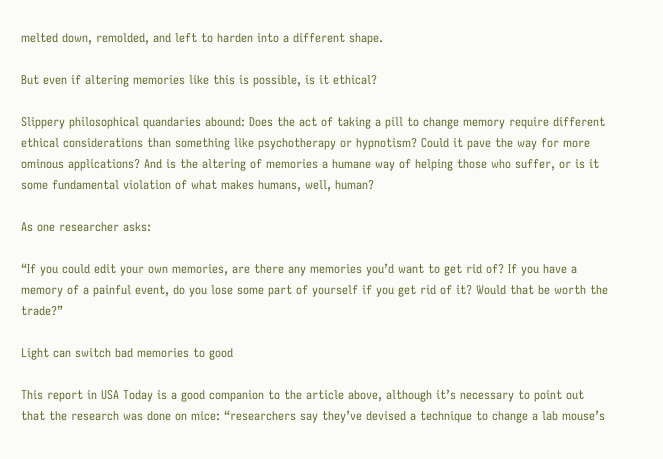melted down, remolded, and left to harden into a different shape.

But even if altering memories like this is possible, is it ethical?

Slippery philosophical quandaries abound: Does the act of taking a pill to change memory require different ethical considerations than something like psychotherapy or hypnotism? Could it pave the way for more ominous applications? And is the altering of memories a humane way of helping those who suffer, or is it some fundamental violation of what makes humans, well, human?

As one researcher asks:

“If you could edit your own memories, are there any memories you’d want to get rid of? If you have a memory of a painful event, do you lose some part of yourself if you get rid of it? Would that be worth the trade?”

Light can switch bad memories to good

This report in USA Today is a good companion to the article above, although it’s necessary to point out that the research was done on mice: “researchers say they’ve devised a technique to change a lab mouse’s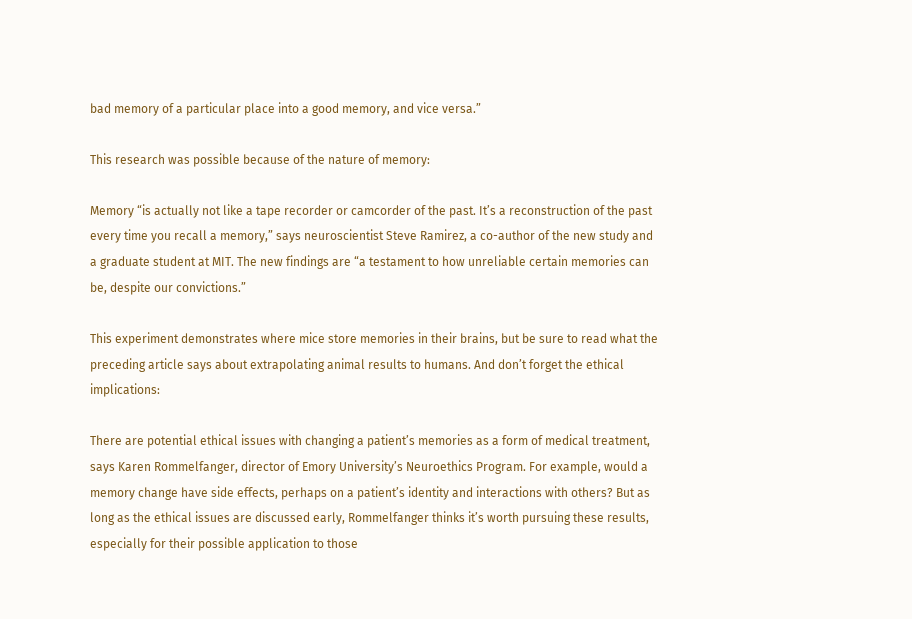bad memory of a particular place into a good memory, and vice versa.”

This research was possible because of the nature of memory:

Memory “is actually not like a tape recorder or camcorder of the past. It’s a reconstruction of the past every time you recall a memory,” says neuroscientist Steve Ramirez, a co-author of the new study and a graduate student at MIT. The new findings are “a testament to how unreliable certain memories can be, despite our convictions.”

This experiment demonstrates where mice store memories in their brains, but be sure to read what the preceding article says about extrapolating animal results to humans. And don’t forget the ethical implications:

There are potential ethical issues with changing a patient’s memories as a form of medical treatment, says Karen Rommelfanger, director of Emory University’s Neuroethics Program. For example, would a memory change have side effects, perhaps on a patient’s identity and interactions with others? But as long as the ethical issues are discussed early, Rommelfanger thinks it’s worth pursuing these results, especially for their possible application to those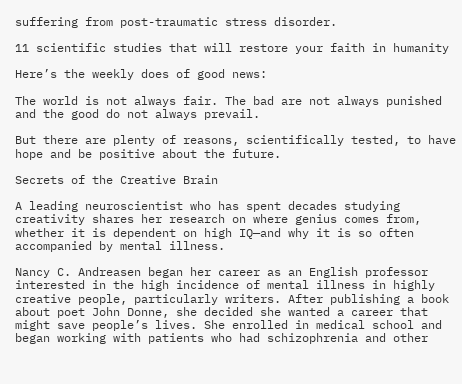suffering from post-traumatic stress disorder.

11 scientific studies that will restore your faith in humanity

Here’s the weekly does of good news:

The world is not always fair. The bad are not always punished and the good do not always prevail.

But there are plenty of reasons, scientifically tested, to have hope and be positive about the future.

Secrets of the Creative Brain

A leading neuroscientist who has spent decades studying creativity shares her research on where genius comes from, whether it is dependent on high IQ—and why it is so often accompanied by mental illness.

Nancy C. Andreasen began her career as an English professor interested in the high incidence of mental illness in highly creative people, particularly writers. After publishing a book about poet John Donne, she decided she wanted a career that might save people’s lives. She enrolled in medical school and began working with patients who had schizophrenia and other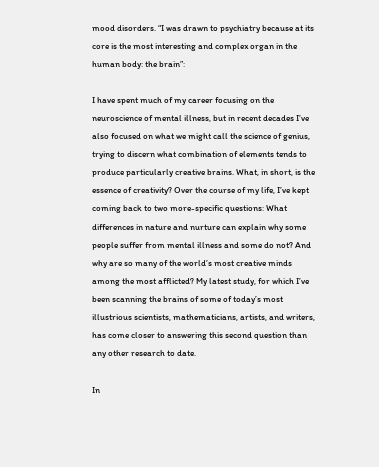mood disorders. “I was drawn to psychiatry because at its core is the most interesting and complex organ in the human body: the brain”:

I have spent much of my career focusing on the neuroscience of mental illness, but in recent decades I’ve also focused on what we might call the science of genius, trying to discern what combination of elements tends to produce particularly creative brains. What, in short, is the essence of creativity? Over the course of my life, I’ve kept coming back to two more-specific questions: What differences in nature and nurture can explain why some people suffer from mental illness and some do not? And why are so many of the world’s most creative minds among the most afflicted? My latest study, for which I’ve been scanning the brains of some of today’s most illustrious scientists, mathematicians, artists, and writers, has come closer to answering this second question than any other research to date.

In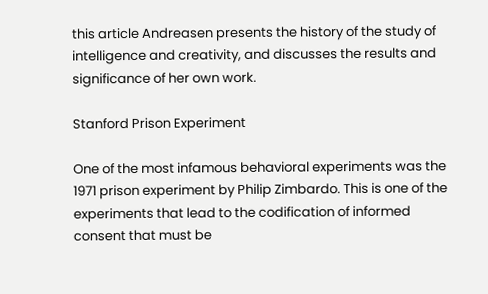this article Andreasen presents the history of the study of intelligence and creativity, and discusses the results and significance of her own work.

Stanford Prison Experiment

One of the most infamous behavioral experiments was the 1971 prison experiment by Philip Zimbardo. This is one of the experiments that lead to the codification of informed consent that must be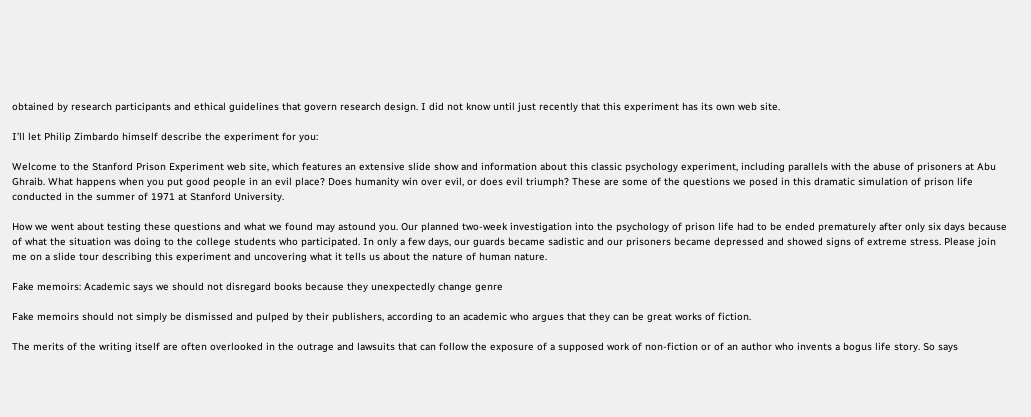obtained by research participants and ethical guidelines that govern research design. I did not know until just recently that this experiment has its own web site.

I’ll let Philip Zimbardo himself describe the experiment for you:

Welcome to the Stanford Prison Experiment web site, which features an extensive slide show and information about this classic psychology experiment, including parallels with the abuse of prisoners at Abu Ghraib. What happens when you put good people in an evil place? Does humanity win over evil, or does evil triumph? These are some of the questions we posed in this dramatic simulation of prison life conducted in the summer of 1971 at Stanford University.

How we went about testing these questions and what we found may astound you. Our planned two-week investigation into the psychology of prison life had to be ended prematurely after only six days because of what the situation was doing to the college students who participated. In only a few days, our guards became sadistic and our prisoners became depressed and showed signs of extreme stress. Please join me on a slide tour describing this experiment and uncovering what it tells us about the nature of human nature.

Fake memoirs: Academic says we should not disregard books because they unexpectedly change genre

Fake memoirs should not simply be dismissed and pulped by their publishers, according to an academic who argues that they can be great works of fiction.

The merits of the writing itself are often overlooked in the outrage and lawsuits that can follow the exposure of a supposed work of non-fiction or of an author who invents a bogus life story. So says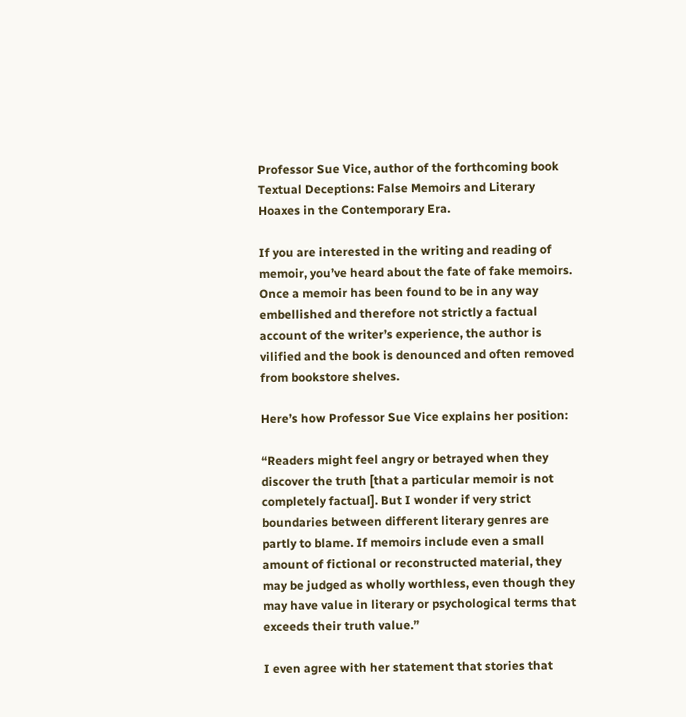Professor Sue Vice, author of the forthcoming book Textual Deceptions: False Memoirs and Literary Hoaxes in the Contemporary Era.

If you are interested in the writing and reading of memoir, you’ve heard about the fate of fake memoirs. Once a memoir has been found to be in any way embellished and therefore not strictly a factual account of the writer’s experience, the author is vilified and the book is denounced and often removed from bookstore shelves.

Here’s how Professor Sue Vice explains her position:

“Readers might feel angry or betrayed when they discover the truth [that a particular memoir is not completely factual]. But I wonder if very strict boundaries between different literary genres are partly to blame. If memoirs include even a small amount of fictional or reconstructed material, they may be judged as wholly worthless, even though they may have value in literary or psychological terms that exceeds their truth value.”

I even agree with her statement that stories that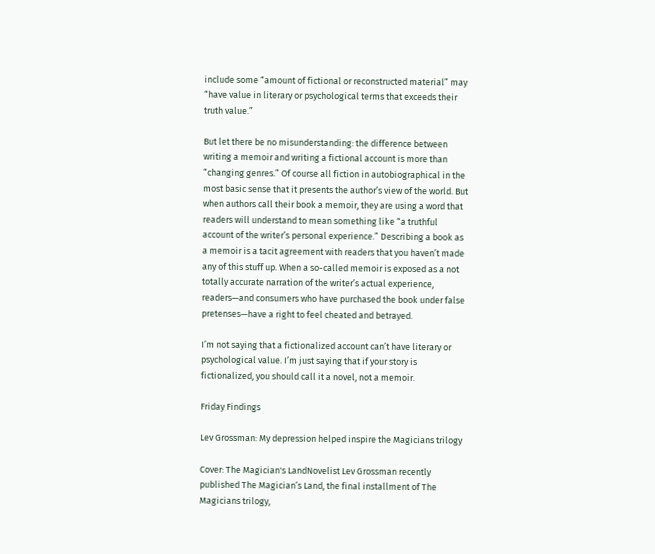include some “amount of fictional or reconstructed material” may “have value in literary or psychological terms that exceeds their truth value.”

But let there be no misunderstanding: the difference between writing a memoir and writing a fictional account is more than “changing genres.” Of course all fiction in autobiographical in the most basic sense that it presents the author’s view of the world. But when authors call their book a memoir, they are using a word that readers will understand to mean something like “a truthful account of the writer’s personal experience.” Describing a book as a memoir is a tacit agreement with readers that you haven’t made any of this stuff up. When a so-called memoir is exposed as a not totally accurate narration of the writer’s actual experience, readers—and consumers who have purchased the book under false pretenses—have a right to feel cheated and betrayed.

I’m not saying that a fictionalized account can’t have literary or psychological value. I’m just saying that if your story is fictionalized, you should call it a novel, not a memoir.

Friday Findings

Lev Grossman: My depression helped inspire the Magicians trilogy

Cover: The Magician's LandNovelist Lev Grossman recently published The Magician’s Land, the final installment of The Magicians trilogy,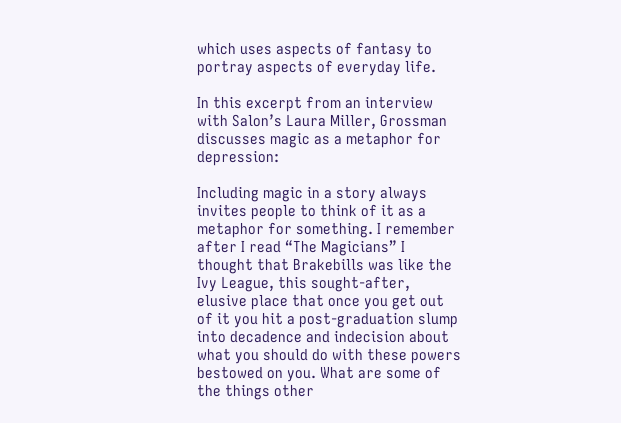which uses aspects of fantasy to portray aspects of everyday life.

In this excerpt from an interview with Salon’s Laura Miller, Grossman discusses magic as a metaphor for depression:

Including magic in a story always invites people to think of it as a metaphor for something. I remember after I read “The Magicians” I thought that Brakebills was like the Ivy League, this sought-after, elusive place that once you get out of it you hit a post-graduation slump into decadence and indecision about what you should do with these powers bestowed on you. What are some of the things other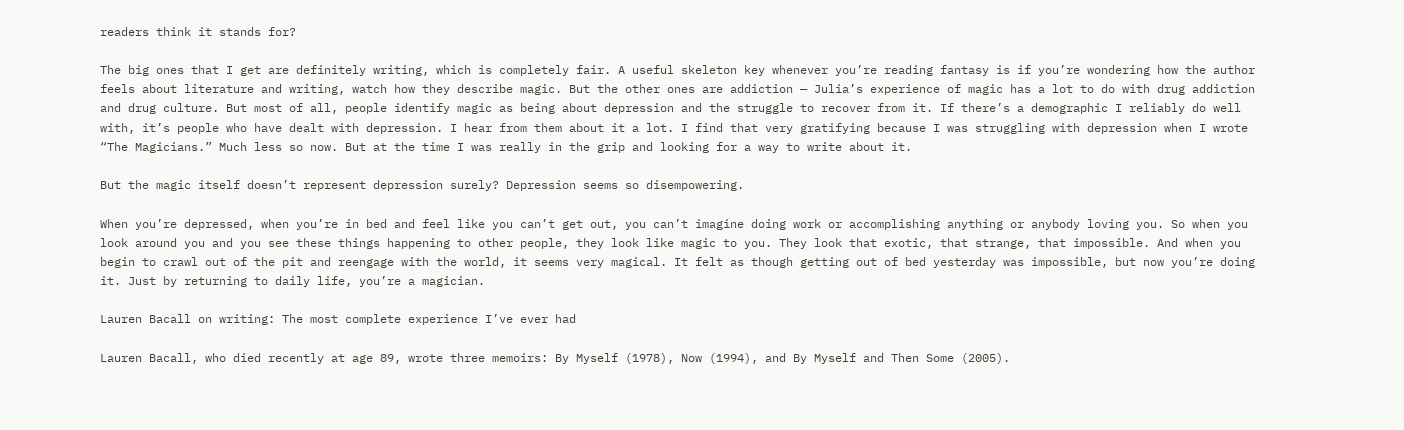readers think it stands for?

The big ones that I get are definitely writing, which is completely fair. A useful skeleton key whenever you’re reading fantasy is if you’re wondering how the author feels about literature and writing, watch how they describe magic. But the other ones are addiction — Julia’s experience of magic has a lot to do with drug addiction and drug culture. But most of all, people identify magic as being about depression and the struggle to recover from it. If there’s a demographic I reliably do well with, it’s people who have dealt with depression. I hear from them about it a lot. I find that very gratifying because I was struggling with depression when I wrote “The Magicians.” Much less so now. But at the time I was really in the grip and looking for a way to write about it.

But the magic itself doesn’t represent depression surely? Depression seems so disempowering.

When you’re depressed, when you’re in bed and feel like you can’t get out, you can’t imagine doing work or accomplishing anything or anybody loving you. So when you look around you and you see these things happening to other people, they look like magic to you. They look that exotic, that strange, that impossible. And when you begin to crawl out of the pit and reengage with the world, it seems very magical. It felt as though getting out of bed yesterday was impossible, but now you’re doing it. Just by returning to daily life, you’re a magician.

Lauren Bacall on writing: The most complete experience I’ve ever had

Lauren Bacall, who died recently at age 89, wrote three memoirs: By Myself (1978), Now (1994), and By Myself and Then Some (2005).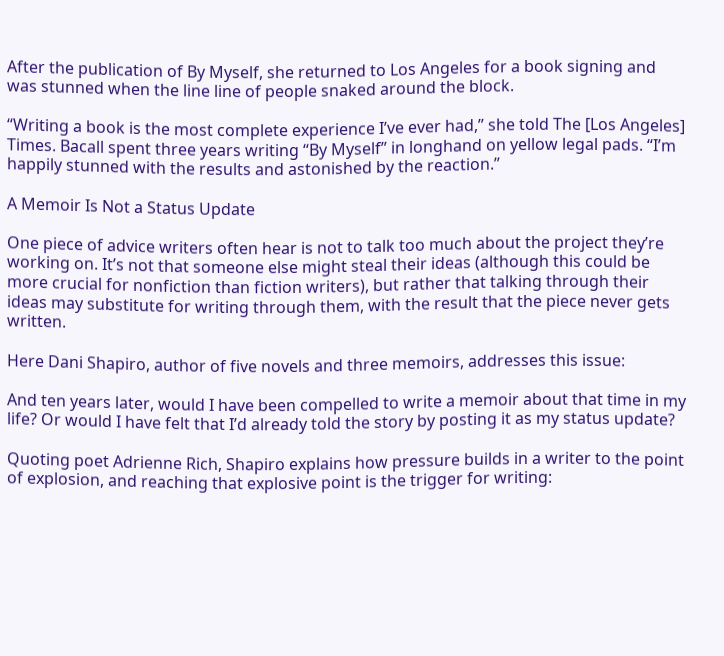After the publication of By Myself, she returned to Los Angeles for a book signing and was stunned when the line line of people snaked around the block.

“Writing a book is the most complete experience I’ve ever had,” she told The [Los Angeles] Times. Bacall spent three years writing “By Myself” in longhand on yellow legal pads. “I’m happily stunned with the results and astonished by the reaction.”

A Memoir Is Not a Status Update

One piece of advice writers often hear is not to talk too much about the project they’re working on. It’s not that someone else might steal their ideas (although this could be more crucial for nonfiction than fiction writers), but rather that talking through their ideas may substitute for writing through them, with the result that the piece never gets written.

Here Dani Shapiro, author of five novels and three memoirs, addresses this issue:

And ten years later, would I have been compelled to write a memoir about that time in my life? Or would I have felt that I’d already told the story by posting it as my status update?

Quoting poet Adrienne Rich, Shapiro explains how pressure builds in a writer to the point of explosion, and reaching that explosive point is the trigger for writing: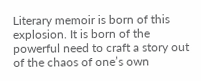Literary memoir is born of this explosion. It is born of the powerful need to craft a story out of the chaos of one’s own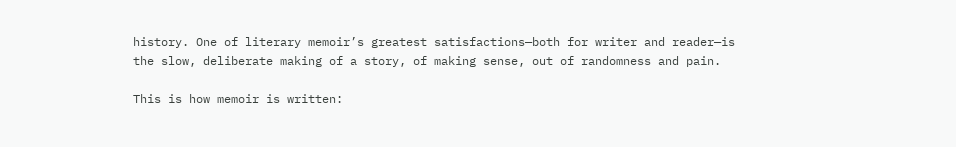history. One of literary memoir’s greatest satisfactions—both for writer and reader—is the slow, deliberate making of a story, of making sense, out of randomness and pain.

This is how memoir is written: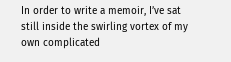In order to write a memoir, I’ve sat still inside the swirling vortex of my own complicated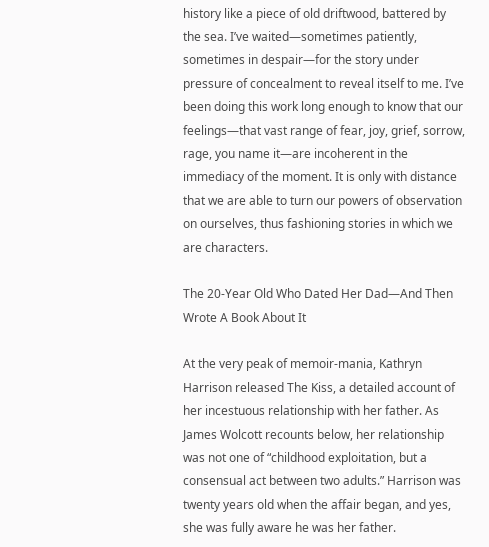history like a piece of old driftwood, battered by the sea. I’ve waited—sometimes patiently, sometimes in despair—for the story under pressure of concealment to reveal itself to me. I’ve been doing this work long enough to know that our feelings—that vast range of fear, joy, grief, sorrow, rage, you name it—are incoherent in the immediacy of the moment. It is only with distance that we are able to turn our powers of observation on ourselves, thus fashioning stories in which we are characters.

The 20-Year Old Who Dated Her Dad—And Then Wrote A Book About It

At the very peak of memoir-mania, Kathryn Harrison released The Kiss, a detailed account of her incestuous relationship with her father. As James Wolcott recounts below, her relationship was not one of “childhood exploitation, but a consensual act between two adults.” Harrison was twenty years old when the affair began, and yes, she was fully aware he was her father.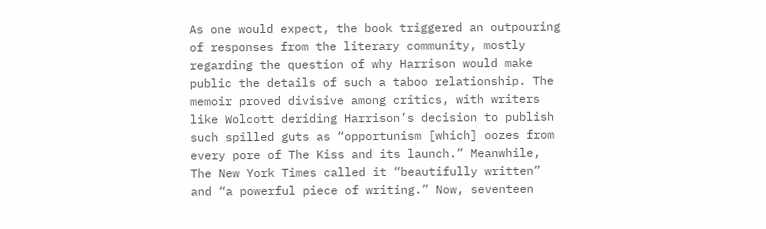As one would expect, the book triggered an outpouring of responses from the literary community, mostly regarding the question of why Harrison would make public the details of such a taboo relationship. The memoir proved divisive among critics, with writers like Wolcott deriding Harrison’s decision to publish such spilled guts as “opportunism [which] oozes from every pore of The Kiss and its launch.” Meanwhile, The New York Times called it “beautifully written” and “a powerful piece of writing.” Now, seventeen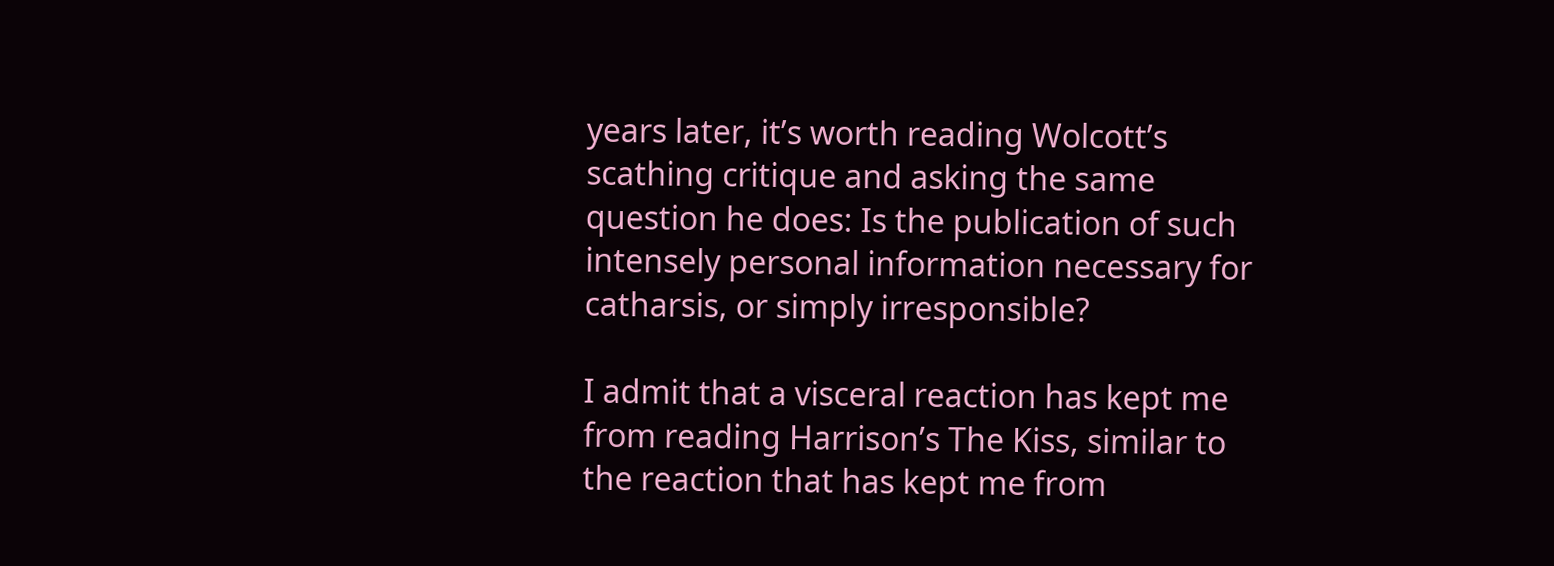years later, it’s worth reading Wolcott’s scathing critique and asking the same question he does: Is the publication of such intensely personal information necessary for catharsis, or simply irresponsible?

I admit that a visceral reaction has kept me from reading Harrison’s The Kiss, similar to the reaction that has kept me from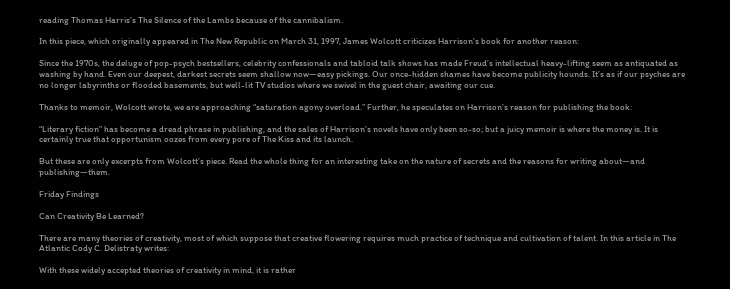reading Thomas Harris’s The Silence of the Lambs because of the cannibalism.

In this piece, which originally appeared in The New Republic on March 31, 1997, James Wolcott criticizes Harrison’s book for another reason:

Since the 1970s, the deluge of pop-psych bestsellers, celebrity confessionals and tabloid talk shows has made Freud’s intellectual heavy-lifting seem as antiquated as washing by hand. Even our deepest, darkest secrets seem shallow now—easy pickings. Our once-hidden shames have become publicity hounds. It’s as if our psyches are no longer labyrinths or flooded basements, but well-lit TV studios where we swivel in the guest chair, awaiting our cue.

Thanks to memoir, Wolcott wrote, we are approaching “saturation agony overload.” Further, he speculates on Harrison’s reason for publishing the book:

“Literary fiction” has become a dread phrase in publishing, and the sales of Harrison’s novels have only been so-so; but a juicy memoir is where the money is. It is certainly true that opportunism oozes from every pore of The Kiss and its launch.

But these are only excerpts from Wolcott’s piece. Read the whole thing for an interesting take on the nature of secrets and the reasons for writing about—and publishing—them.

Friday Findings

Can Creativity Be Learned?

There are many theories of creativity, most of which suppose that creative flowering requires much practice of technique and cultivation of talent. In this article in The Atlantic Cody C. Delistraty writes:

With these widely accepted theories of creativity in mind, it is rather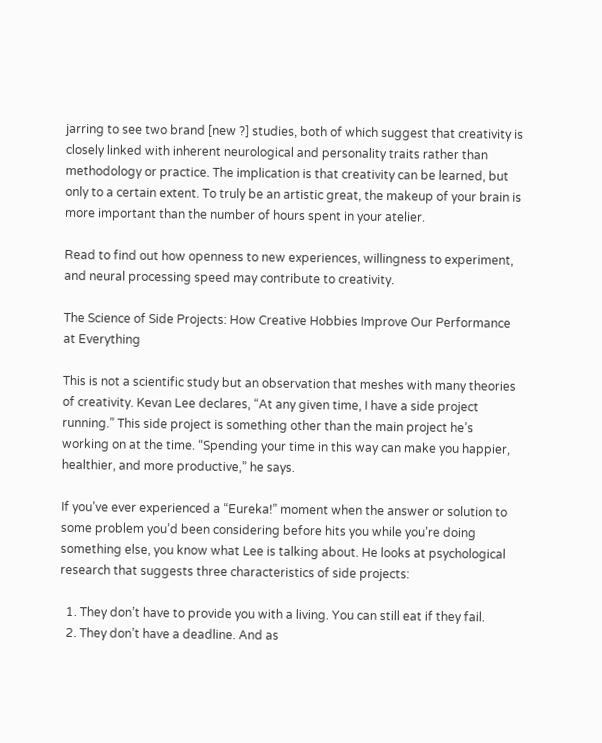jarring to see two brand [new ?] studies, both of which suggest that creativity is closely linked with inherent neurological and personality traits rather than methodology or practice. The implication is that creativity can be learned, but only to a certain extent. To truly be an artistic great, the makeup of your brain is more important than the number of hours spent in your atelier.

Read to find out how openness to new experiences, willingness to experiment, and neural processing speed may contribute to creativity.

The Science of Side Projects: How Creative Hobbies Improve Our Performance at Everything

This is not a scientific study but an observation that meshes with many theories of creativity. Kevan Lee declares, “At any given time, I have a side project running.” This side project is something other than the main project he’s working on at the time. “Spending your time in this way can make you happier, healthier, and more productive,” he says.

If you’ve ever experienced a “Eureka!” moment when the answer or solution to some problem you’d been considering before hits you while you’re doing something else, you know what Lee is talking about. He looks at psychological research that suggests three characteristics of side projects:

  1. They don’t have to provide you with a living. You can still eat if they fail.
  2. They don’t have a deadline. And as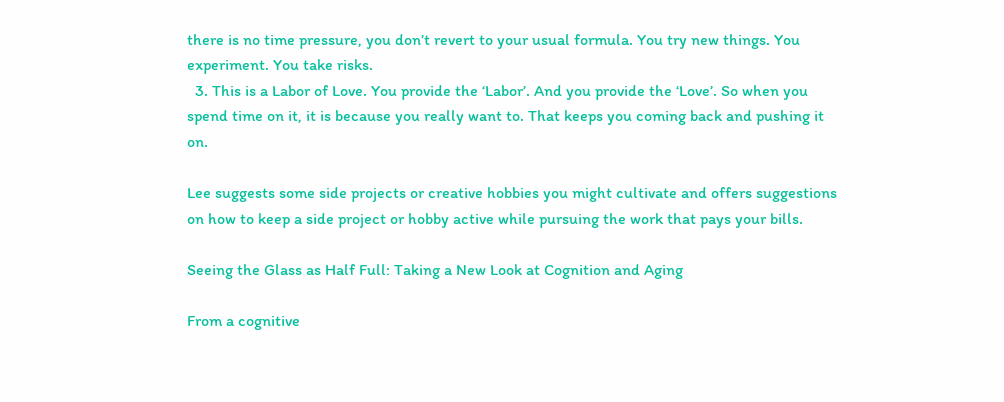there is no time pressure, you don’t revert to your usual formula. You try new things. You experiment. You take risks.
  3. This is a Labor of Love. You provide the ‘Labor’. And you provide the ‘Love’. So when you spend time on it, it is because you really want to. That keeps you coming back and pushing it on.

Lee suggests some side projects or creative hobbies you might cultivate and offers suggestions on how to keep a side project or hobby active while pursuing the work that pays your bills.

Seeing the Glass as Half Full: Taking a New Look at Cognition and Aging

From a cognitive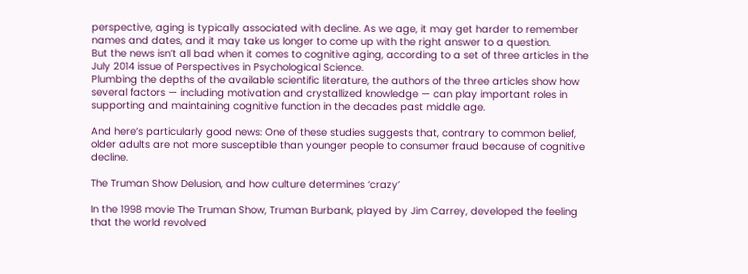perspective, aging is typically associated with decline. As we age, it may get harder to remember names and dates, and it may take us longer to come up with the right answer to a question.
But the news isn’t all bad when it comes to cognitive aging, according to a set of three articles in the July 2014 issue of Perspectives in Psychological Science.
Plumbing the depths of the available scientific literature, the authors of the three articles show how several factors — including motivation and crystallized knowledge — can play important roles in supporting and maintaining cognitive function in the decades past middle age.

And here’s particularly good news: One of these studies suggests that, contrary to common belief, older adults are not more susceptible than younger people to consumer fraud because of cognitive decline.

The Truman Show Delusion, and how culture determines ‘crazy’

In the 1998 movie The Truman Show, Truman Burbank, played by Jim Carrey, developed the feeling that the world revolved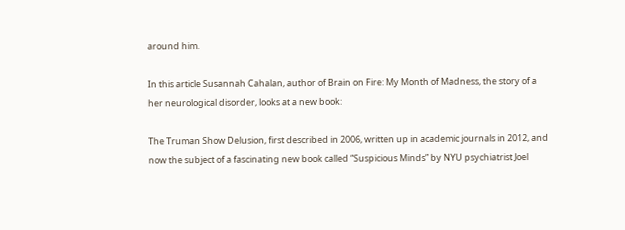around him.

In this article Susannah Cahalan, author of Brain on Fire: My Month of Madness, the story of a her neurological disorder, looks at a new book:

The Truman Show Delusion, first described in 2006, written up in academic journals in 2012, and now the subject of a fascinating new book called “Suspicious Minds” by NYU psychiatrist Joel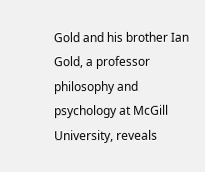Gold and his brother Ian Gold, a professor philosophy and psychology at McGill University, reveals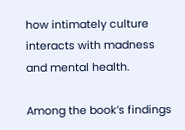how intimately culture interacts with madness and mental health.

Among the book’s findings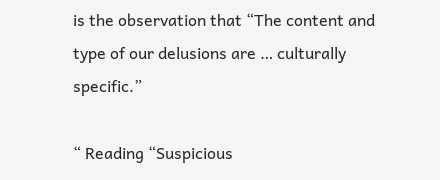is the observation that “The content and type of our delusions are … culturally specific.”

“ Reading “Suspicious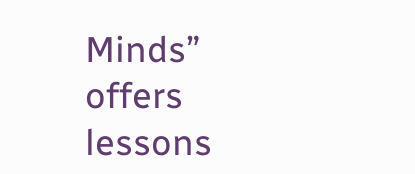Minds” offers lessons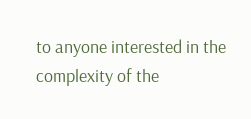to anyone interested in the complexity of the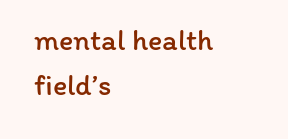mental health field’s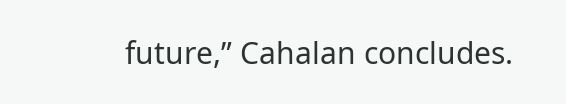future,” Cahalan concludes.